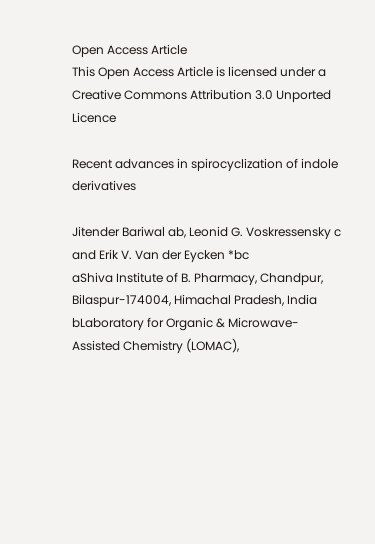Open Access Article
This Open Access Article is licensed under a
Creative Commons Attribution 3.0 Unported Licence

Recent advances in spirocyclization of indole derivatives

Jitender Bariwal ab, Leonid G. Voskressensky c and Erik V. Van der Eycken *bc
aShiva Institute of B. Pharmacy, Chandpur, Bilaspur-174004, Himachal Pradesh, India
bLaboratory for Organic & Microwave-Assisted Chemistry (LOMAC),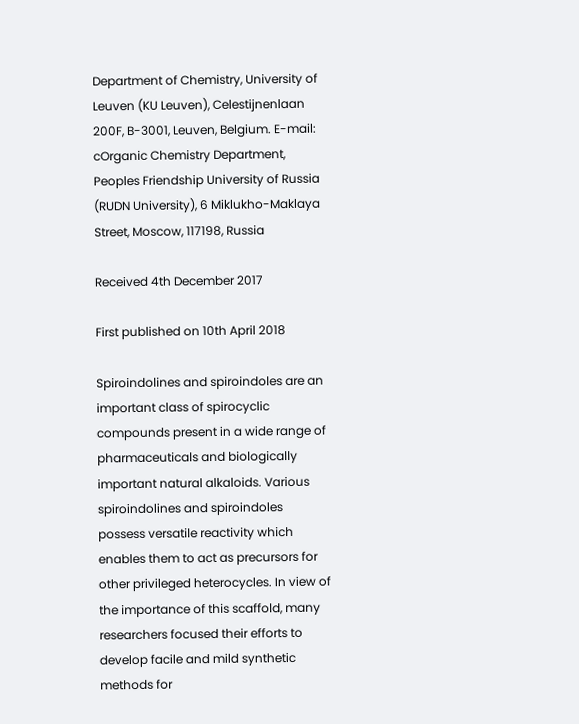Department of Chemistry, University of Leuven (KU Leuven), Celestijnenlaan 200F, B-3001, Leuven, Belgium. E-mail:
cOrganic Chemistry Department, Peoples Friendship University of Russia (RUDN University), 6 Miklukho-Maklaya Street, Moscow, 117198, Russia

Received 4th December 2017

First published on 10th April 2018

Spiroindolines and spiroindoles are an important class of spirocyclic compounds present in a wide range of pharmaceuticals and biologically important natural alkaloids. Various spiroindolines and spiroindoles possess versatile reactivity which enables them to act as precursors for other privileged heterocycles. In view of the importance of this scaffold, many researchers focused their efforts to develop facile and mild synthetic methods for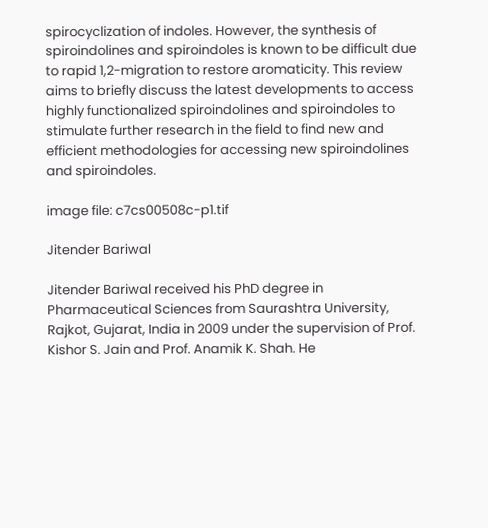spirocyclization of indoles. However, the synthesis of spiroindolines and spiroindoles is known to be difficult due to rapid 1,2-migration to restore aromaticity. This review aims to briefly discuss the latest developments to access highly functionalized spiroindolines and spiroindoles to stimulate further research in the field to find new and efficient methodologies for accessing new spiroindolines and spiroindoles.

image file: c7cs00508c-p1.tif

Jitender Bariwal

Jitender Bariwal received his PhD degree in Pharmaceutical Sciences from Saurashtra University, Rajkot, Gujarat, India in 2009 under the supervision of Prof. Kishor S. Jain and Prof. Anamik K. Shah. He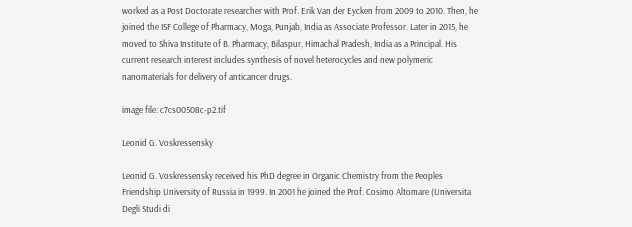worked as a Post Doctorate researcher with Prof. Erik Van der Eycken from 2009 to 2010. Then, he joined the ISF College of Pharmacy, Moga, Punjab, India as Associate Professor. Later in 2015, he moved to Shiva Institute of B. Pharmacy, Bilaspur, Himachal Pradesh, India as a Principal. His current research interest includes synthesis of novel heterocycles and new polymeric nanomaterials for delivery of anticancer drugs.

image file: c7cs00508c-p2.tif

Leonid G. Voskressensky

Leonid G. Voskressensky received his PhD degree in Organic Chemistry from the Peoples Friendship University of Russia in 1999. In 2001 he joined the Prof. Cosimo Altomare (Universita Degli Studi di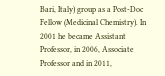Bari, Italy) group as a Post-Doc Fellow (Medicinal Chemistry). In 2001 he became Assistant Professor, in 2006, Associate Professor and in 2011,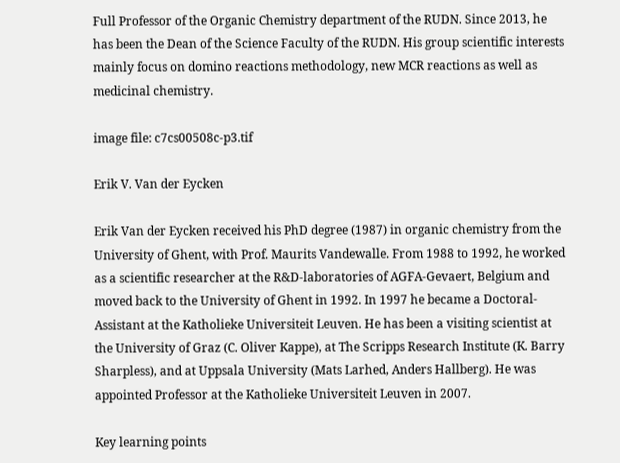Full Professor of the Organic Chemistry department of the RUDN. Since 2013, he has been the Dean of the Science Faculty of the RUDN. His group scientific interests mainly focus on domino reactions methodology, new MCR reactions as well as medicinal chemistry.

image file: c7cs00508c-p3.tif

Erik V. Van der Eycken

Erik Van der Eycken received his PhD degree (1987) in organic chemistry from the University of Ghent, with Prof. Maurits Vandewalle. From 1988 to 1992, he worked as a scientific researcher at the R&D-laboratories of AGFA-Gevaert, Belgium and moved back to the University of Ghent in 1992. In 1997 he became a Doctoral-Assistant at the Katholieke Universiteit Leuven. He has been a visiting scientist at the University of Graz (C. Oliver Kappe), at The Scripps Research Institute (K. Barry Sharpless), and at Uppsala University (Mats Larhed, Anders Hallberg). He was appointed Professor at the Katholieke Universiteit Leuven in 2007.

Key learning points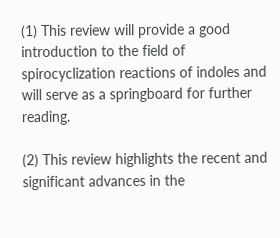(1) This review will provide a good introduction to the field of spirocyclization reactions of indoles and will serve as a springboard for further reading.

(2) This review highlights the recent and significant advances in the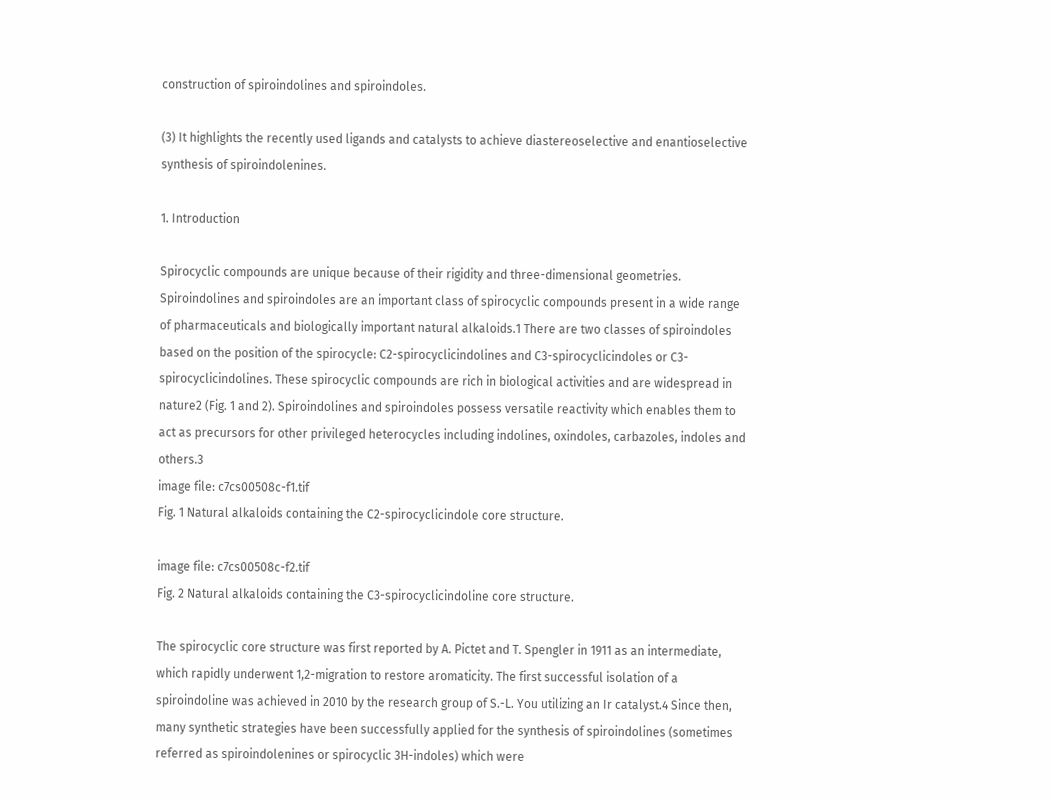construction of spiroindolines and spiroindoles.

(3) It highlights the recently used ligands and catalysts to achieve diastereoselective and enantioselective synthesis of spiroindolenines.

1. Introduction

Spirocyclic compounds are unique because of their rigidity and three-dimensional geometries. Spiroindolines and spiroindoles are an important class of spirocyclic compounds present in a wide range of pharmaceuticals and biologically important natural alkaloids.1 There are two classes of spiroindoles based on the position of the spirocycle: C2-spirocyclicindolines and C3-spirocyclicindoles or C3-spirocyclicindolines. These spirocyclic compounds are rich in biological activities and are widespread in nature2 (Fig. 1 and 2). Spiroindolines and spiroindoles possess versatile reactivity which enables them to act as precursors for other privileged heterocycles including indolines, oxindoles, carbazoles, indoles and others.3
image file: c7cs00508c-f1.tif
Fig. 1 Natural alkaloids containing the C2-spirocyclicindole core structure.

image file: c7cs00508c-f2.tif
Fig. 2 Natural alkaloids containing the C3-spirocyclicindoline core structure.

The spirocyclic core structure was first reported by A. Pictet and T. Spengler in 1911 as an intermediate, which rapidly underwent 1,2-migration to restore aromaticity. The first successful isolation of a spiroindoline was achieved in 2010 by the research group of S.-L. You utilizing an Ir catalyst.4 Since then, many synthetic strategies have been successfully applied for the synthesis of spiroindolines (sometimes referred as spiroindolenines or spirocyclic 3H-indoles) which were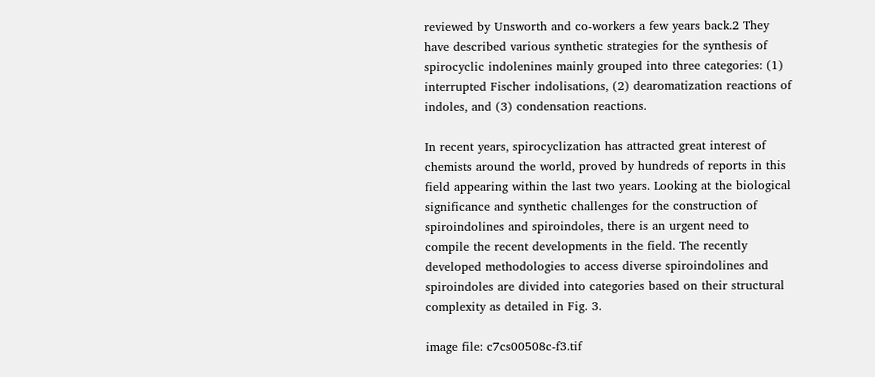reviewed by Unsworth and co-workers a few years back.2 They have described various synthetic strategies for the synthesis of spirocyclic indolenines mainly grouped into three categories: (1) interrupted Fischer indolisations, (2) dearomatization reactions of indoles, and (3) condensation reactions.

In recent years, spirocyclization has attracted great interest of chemists around the world, proved by hundreds of reports in this field appearing within the last two years. Looking at the biological significance and synthetic challenges for the construction of spiroindolines and spiroindoles, there is an urgent need to compile the recent developments in the field. The recently developed methodologies to access diverse spiroindolines and spiroindoles are divided into categories based on their structural complexity as detailed in Fig. 3.

image file: c7cs00508c-f3.tif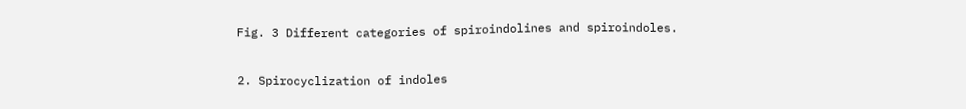Fig. 3 Different categories of spiroindolines and spiroindoles.

2. Spirocyclization of indoles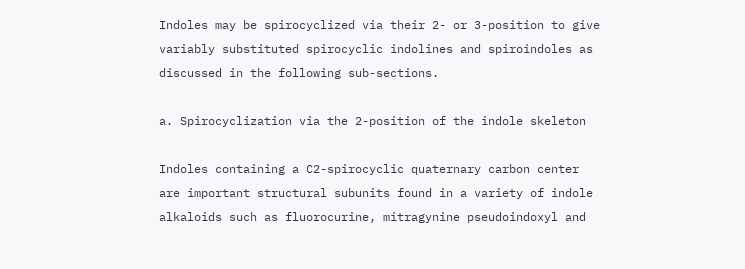Indoles may be spirocyclized via their 2- or 3-position to give variably substituted spirocyclic indolines and spiroindoles as discussed in the following sub-sections.

a. Spirocyclization via the 2-position of the indole skeleton

Indoles containing a C2-spirocyclic quaternary carbon center are important structural subunits found in a variety of indole alkaloids such as fluorocurine, mitragynine pseudoindoxyl and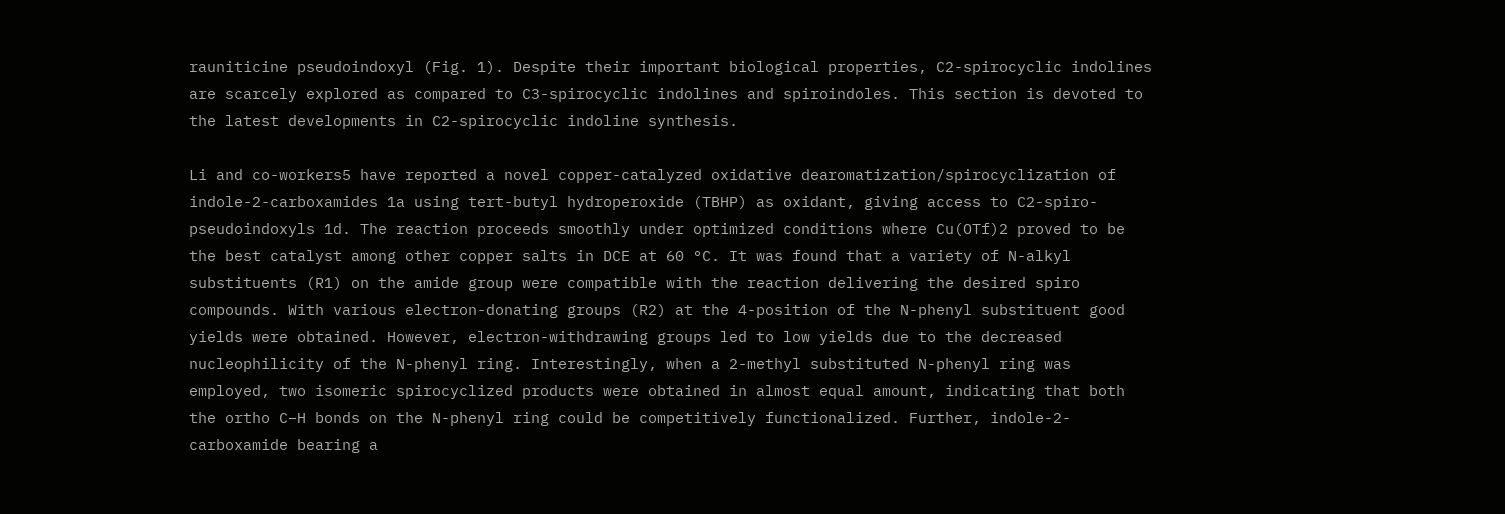rauniticine pseudoindoxyl (Fig. 1). Despite their important biological properties, C2-spirocyclic indolines are scarcely explored as compared to C3-spirocyclic indolines and spiroindoles. This section is devoted to the latest developments in C2-spirocyclic indoline synthesis.

Li and co-workers5 have reported a novel copper-catalyzed oxidative dearomatization/spirocyclization of indole-2-carboxamides 1a using tert-butyl hydroperoxide (TBHP) as oxidant, giving access to C2-spiro-pseudoindoxyls 1d. The reaction proceeds smoothly under optimized conditions where Cu(OTf)2 proved to be the best catalyst among other copper salts in DCE at 60 °C. It was found that a variety of N-alkyl substituents (R1) on the amide group were compatible with the reaction delivering the desired spiro compounds. With various electron-donating groups (R2) at the 4-position of the N-phenyl substituent good yields were obtained. However, electron-withdrawing groups led to low yields due to the decreased nucleophilicity of the N-phenyl ring. Interestingly, when a 2-methyl substituted N-phenyl ring was employed, two isomeric spirocyclized products were obtained in almost equal amount, indicating that both the ortho C–H bonds on the N-phenyl ring could be competitively functionalized. Further, indole-2-carboxamide bearing a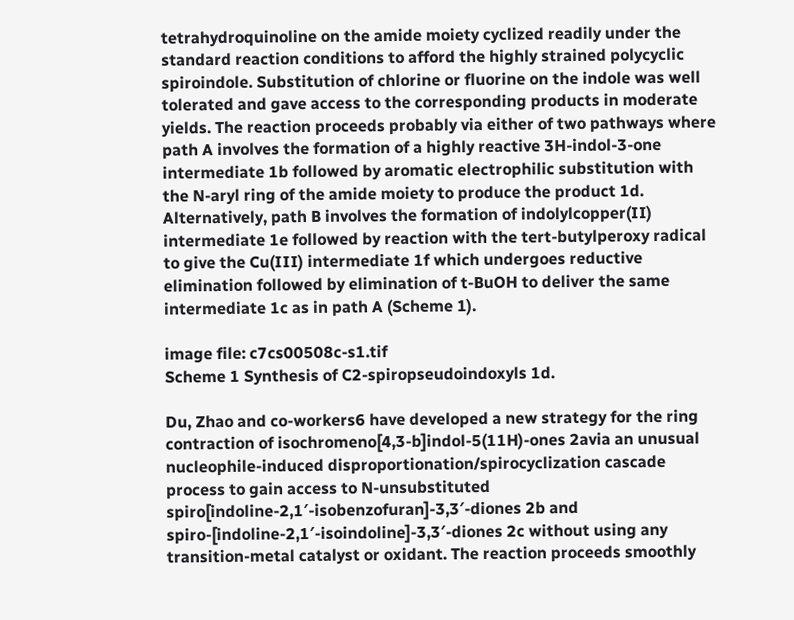tetrahydroquinoline on the amide moiety cyclized readily under the standard reaction conditions to afford the highly strained polycyclic spiroindole. Substitution of chlorine or fluorine on the indole was well tolerated and gave access to the corresponding products in moderate yields. The reaction proceeds probably via either of two pathways where path A involves the formation of a highly reactive 3H-indol-3-one intermediate 1b followed by aromatic electrophilic substitution with the N-aryl ring of the amide moiety to produce the product 1d. Alternatively, path B involves the formation of indolylcopper(II) intermediate 1e followed by reaction with the tert-butylperoxy radical to give the Cu(III) intermediate 1f which undergoes reductive elimination followed by elimination of t-BuOH to deliver the same intermediate 1c as in path A (Scheme 1).

image file: c7cs00508c-s1.tif
Scheme 1 Synthesis of C2-spiropseudoindoxyls 1d.

Du, Zhao and co-workers6 have developed a new strategy for the ring contraction of isochromeno[4,3-b]indol-5(11H)-ones 2avia an unusual nucleophile-induced disproportionation/spirocyclization cascade process to gain access to N-unsubstituted spiro[indoline-2,1′-isobenzofuran]-3,3′-diones 2b and spiro-[indoline-2,1′-isoindoline]-3,3′-diones 2c without using any transition-metal catalyst or oxidant. The reaction proceeds smoothly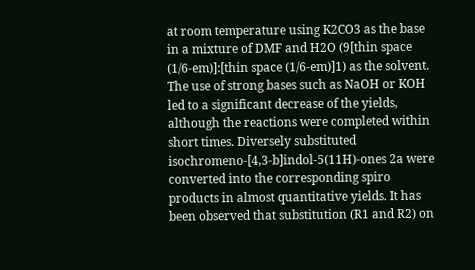at room temperature using K2CO3 as the base in a mixture of DMF and H2O (9[thin space (1/6-em)]:[thin space (1/6-em)]1) as the solvent. The use of strong bases such as NaOH or KOH led to a significant decrease of the yields, although the reactions were completed within short times. Diversely substituted isochromeno-[4,3-b]indol-5(11H)-ones 2a were converted into the corresponding spiro products in almost quantitative yields. It has been observed that substitution (R1 and R2) on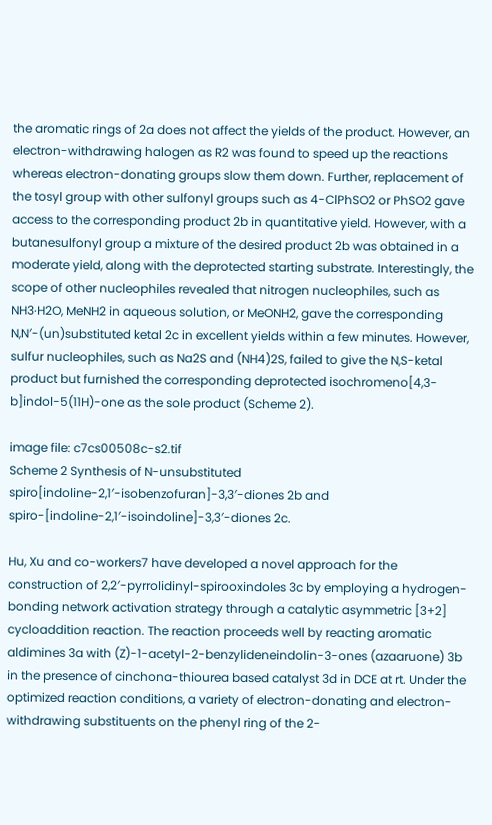the aromatic rings of 2a does not affect the yields of the product. However, an electron-withdrawing halogen as R2 was found to speed up the reactions whereas electron-donating groups slow them down. Further, replacement of the tosyl group with other sulfonyl groups such as 4-ClPhSO2 or PhSO2 gave access to the corresponding product 2b in quantitative yield. However, with a butanesulfonyl group a mixture of the desired product 2b was obtained in a moderate yield, along with the deprotected starting substrate. Interestingly, the scope of other nucleophiles revealed that nitrogen nucleophiles, such as NH3·H2O, MeNH2 in aqueous solution, or MeONH2, gave the corresponding N,N′-(un)substituted ketal 2c in excellent yields within a few minutes. However, sulfur nucleophiles, such as Na2S and (NH4)2S, failed to give the N,S-ketal product but furnished the corresponding deprotected isochromeno[4,3-b]indol-5(11H)-one as the sole product (Scheme 2).

image file: c7cs00508c-s2.tif
Scheme 2 Synthesis of N-unsubstituted spiro[indoline-2,1′-isobenzofuran]-3,3′-diones 2b and spiro-[indoline-2,1′-isoindoline]-3,3′-diones 2c.

Hu, Xu and co-workers7 have developed a novel approach for the construction of 2,2′-pyrrolidinyl-spirooxindoles 3c by employing a hydrogen-bonding network activation strategy through a catalytic asymmetric [3+2] cycloaddition reaction. The reaction proceeds well by reacting aromatic aldimines 3a with (Z)-1-acetyl-2-benzylideneindolin-3-ones (azaaruone) 3b in the presence of cinchona-thiourea based catalyst 3d in DCE at rt. Under the optimized reaction conditions, a variety of electron-donating and electron-withdrawing substituents on the phenyl ring of the 2-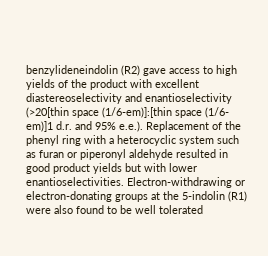benzylideneindolin (R2) gave access to high yields of the product with excellent diastereoselectivity and enantioselectivity (>20[thin space (1/6-em)]:[thin space (1/6-em)]1 d.r. and 95% e.e.). Replacement of the phenyl ring with a heterocyclic system such as furan or piperonyl aldehyde resulted in good product yields but with lower enantioselectivities. Electron-withdrawing or electron-donating groups at the 5-indolin (R1) were also found to be well tolerated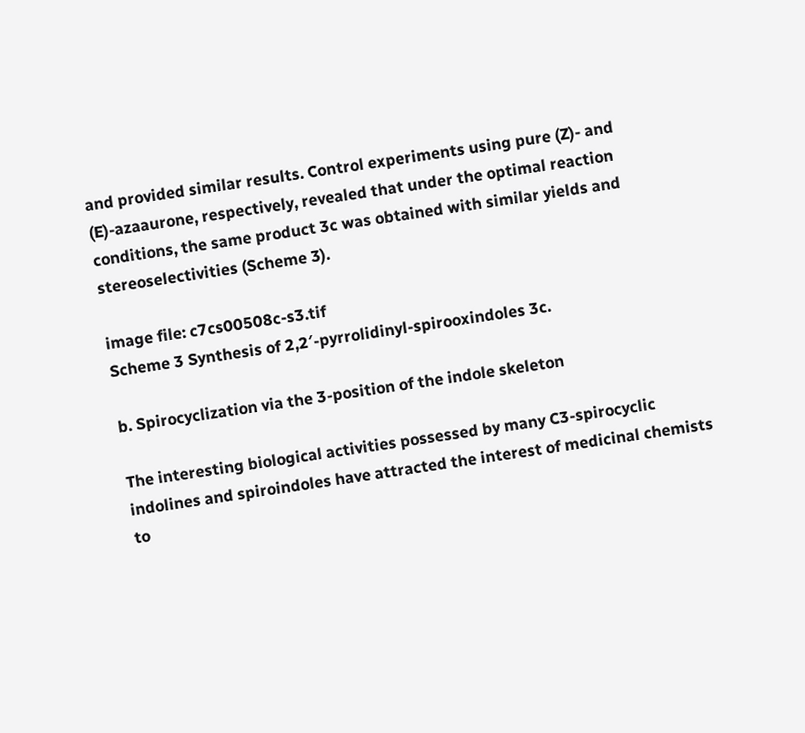and provided similar results. Control experiments using pure (Z)- and (E)-azaaurone, respectively, revealed that under the optimal reaction conditions, the same product 3c was obtained with similar yields and stereoselectivities (Scheme 3).

image file: c7cs00508c-s3.tif
Scheme 3 Synthesis of 2,2′-pyrrolidinyl-spirooxindoles 3c.

b. Spirocyclization via the 3-position of the indole skeleton

The interesting biological activities possessed by many C3-spirocyclic indolines and spiroindoles have attracted the interest of medicinal chemists to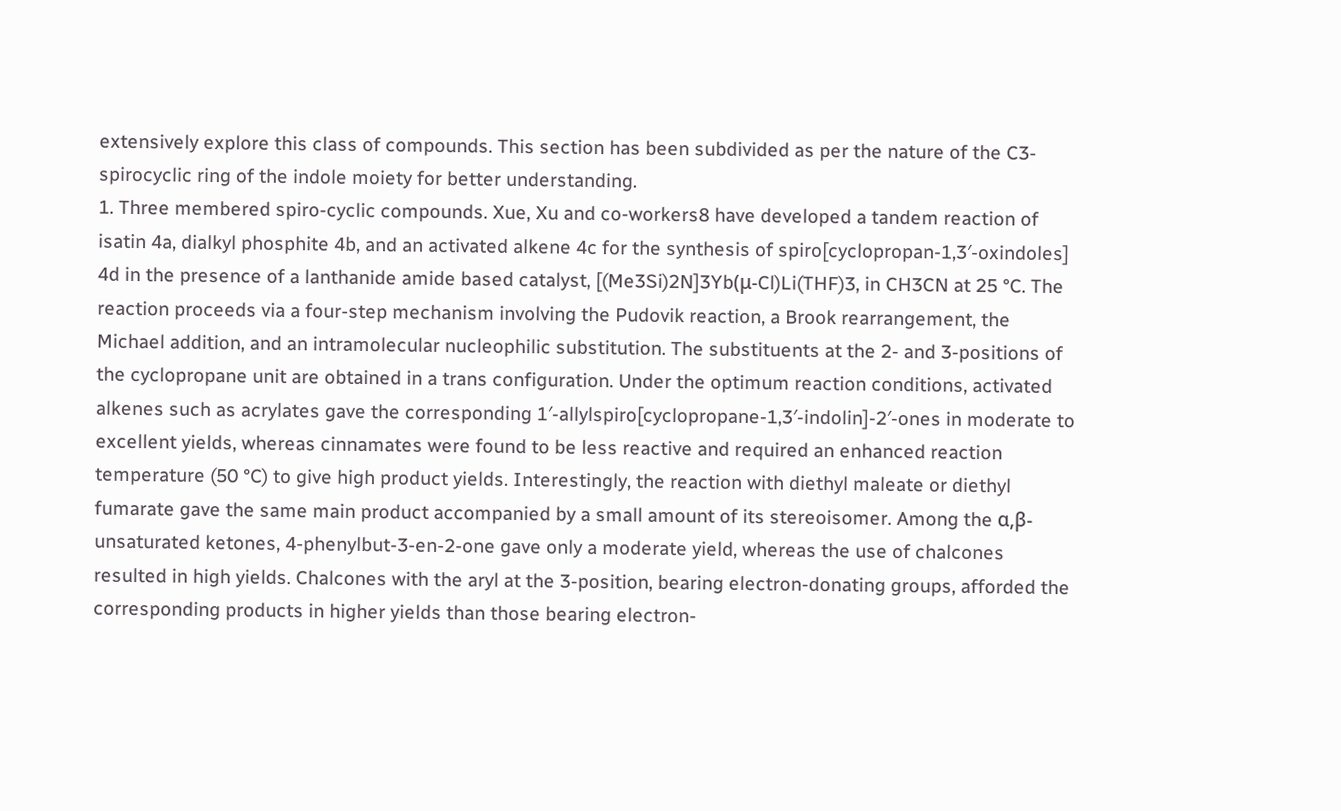extensively explore this class of compounds. This section has been subdivided as per the nature of the C3-spirocyclic ring of the indole moiety for better understanding.
1. Three membered spiro-cyclic compounds. Xue, Xu and co-workers8 have developed a tandem reaction of isatin 4a, dialkyl phosphite 4b, and an activated alkene 4c for the synthesis of spiro[cyclopropan-1,3′-oxindoles] 4d in the presence of a lanthanide amide based catalyst, [(Me3Si)2N]3Yb(μ-Cl)Li(THF)3, in CH3CN at 25 °C. The reaction proceeds via a four-step mechanism involving the Pudovik reaction, a Brook rearrangement, the Michael addition, and an intramolecular nucleophilic substitution. The substituents at the 2- and 3-positions of the cyclopropane unit are obtained in a trans configuration. Under the optimum reaction conditions, activated alkenes such as acrylates gave the corresponding 1′-allylspiro[cyclopropane-1,3′-indolin]-2′-ones in moderate to excellent yields, whereas cinnamates were found to be less reactive and required an enhanced reaction temperature (50 °C) to give high product yields. Interestingly, the reaction with diethyl maleate or diethyl fumarate gave the same main product accompanied by a small amount of its stereoisomer. Among the α,β-unsaturated ketones, 4-phenylbut-3-en-2-one gave only a moderate yield, whereas the use of chalcones resulted in high yields. Chalcones with the aryl at the 3-position, bearing electron-donating groups, afforded the corresponding products in higher yields than those bearing electron-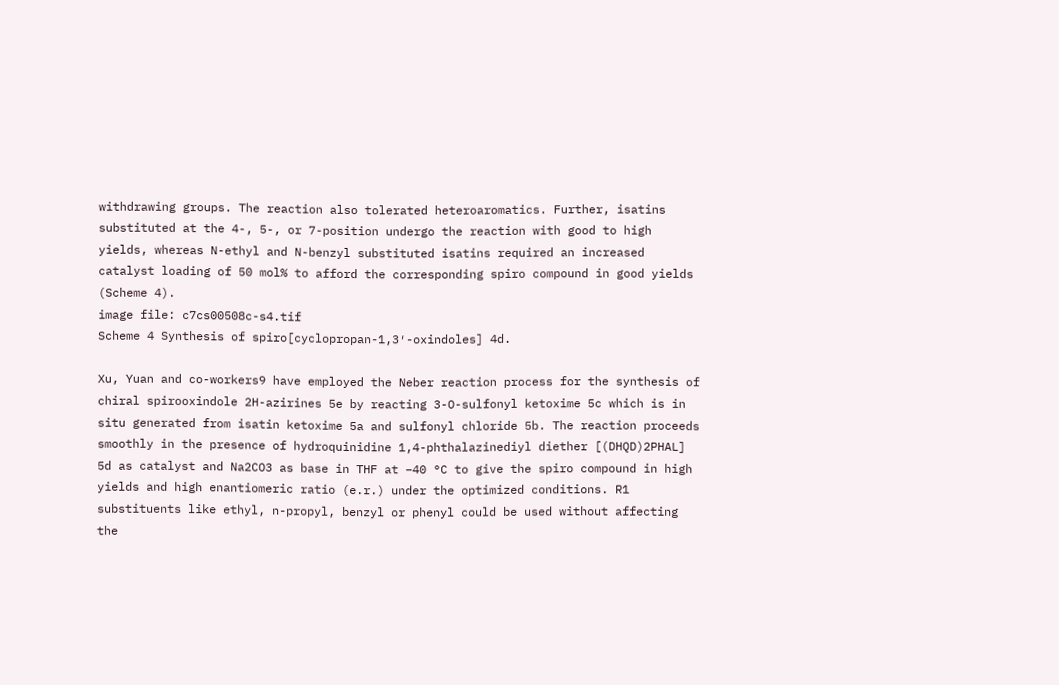withdrawing groups. The reaction also tolerated heteroaromatics. Further, isatins substituted at the 4-, 5-, or 7-position undergo the reaction with good to high yields, whereas N-ethyl and N-benzyl substituted isatins required an increased catalyst loading of 50 mol% to afford the corresponding spiro compound in good yields (Scheme 4).
image file: c7cs00508c-s4.tif
Scheme 4 Synthesis of spiro[cyclopropan-1,3′-oxindoles] 4d.

Xu, Yuan and co-workers9 have employed the Neber reaction process for the synthesis of chiral spirooxindole 2H-azirines 5e by reacting 3-O-sulfonyl ketoxime 5c which is in situ generated from isatin ketoxime 5a and sulfonyl chloride 5b. The reaction proceeds smoothly in the presence of hydroquinidine 1,4-phthalazinediyl diether [(DHQD)2PHAL] 5d as catalyst and Na2CO3 as base in THF at −40 °C to give the spiro compound in high yields and high enantiomeric ratio (e.r.) under the optimized conditions. R1 substituents like ethyl, n-propyl, benzyl or phenyl could be used without affecting the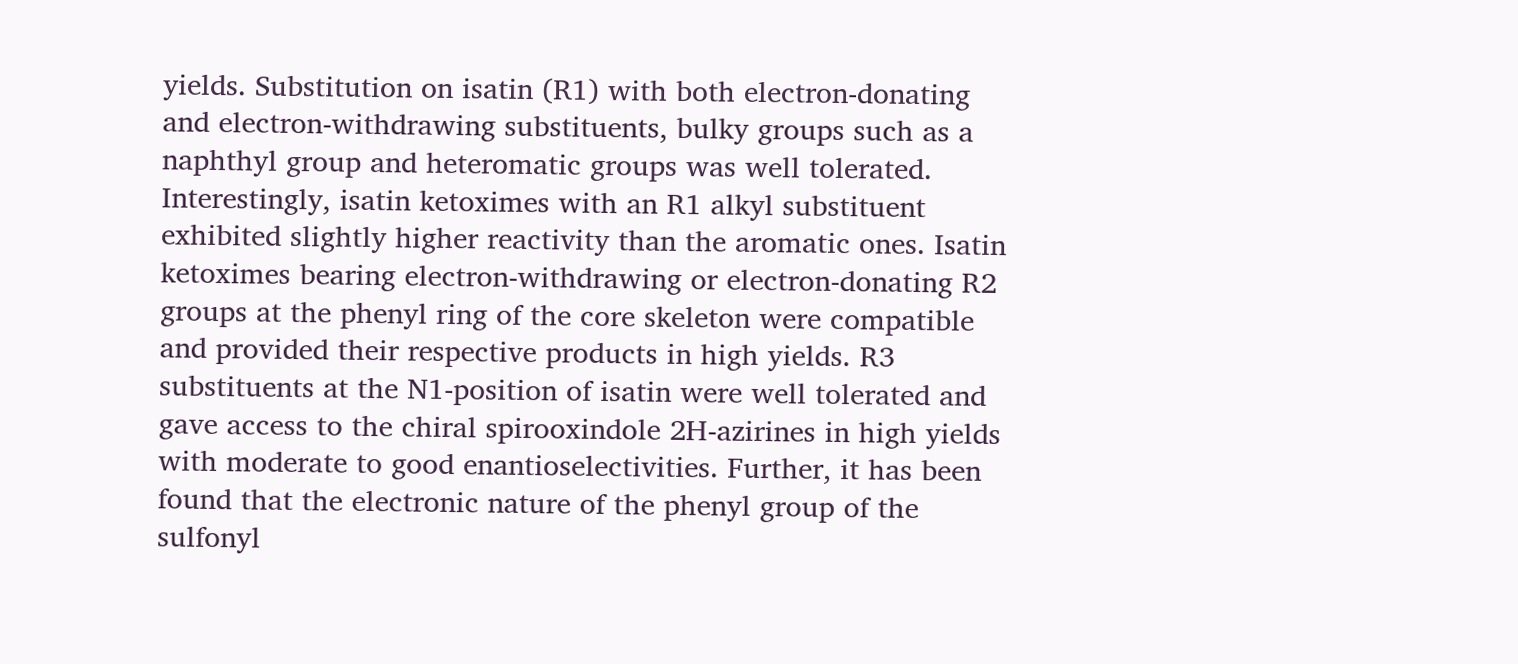yields. Substitution on isatin (R1) with both electron-donating and electron-withdrawing substituents, bulky groups such as a naphthyl group and heteromatic groups was well tolerated. Interestingly, isatin ketoximes with an R1 alkyl substituent exhibited slightly higher reactivity than the aromatic ones. Isatin ketoximes bearing electron-withdrawing or electron-donating R2 groups at the phenyl ring of the core skeleton were compatible and provided their respective products in high yields. R3 substituents at the N1-position of isatin were well tolerated and gave access to the chiral spirooxindole 2H-azirines in high yields with moderate to good enantioselectivities. Further, it has been found that the electronic nature of the phenyl group of the sulfonyl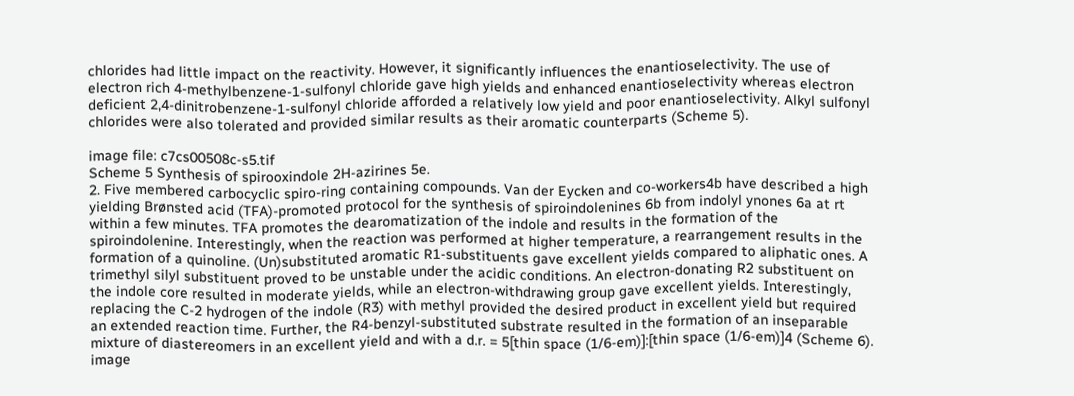chlorides had little impact on the reactivity. However, it significantly influences the enantioselectivity. The use of electron rich 4-methylbenzene-1-sulfonyl chloride gave high yields and enhanced enantioselectivity whereas electron deficient 2,4-dinitrobenzene-1-sulfonyl chloride afforded a relatively low yield and poor enantioselectivity. Alkyl sulfonyl chlorides were also tolerated and provided similar results as their aromatic counterparts (Scheme 5).

image file: c7cs00508c-s5.tif
Scheme 5 Synthesis of spirooxindole 2H-azirines 5e.
2. Five membered carbocyclic spiro-ring containing compounds. Van der Eycken and co-workers4b have described a high yielding Brønsted acid (TFA)-promoted protocol for the synthesis of spiroindolenines 6b from indolyl ynones 6a at rt within a few minutes. TFA promotes the dearomatization of the indole and results in the formation of the spiroindolenine. Interestingly, when the reaction was performed at higher temperature, a rearrangement results in the formation of a quinoline. (Un)substituted aromatic R1-substituents gave excellent yields compared to aliphatic ones. A trimethyl silyl substituent proved to be unstable under the acidic conditions. An electron-donating R2 substituent on the indole core resulted in moderate yields, while an electron-withdrawing group gave excellent yields. Interestingly, replacing the C-2 hydrogen of the indole (R3) with methyl provided the desired product in excellent yield but required an extended reaction time. Further, the R4-benzyl-substituted substrate resulted in the formation of an inseparable mixture of diastereomers in an excellent yield and with a d.r. = 5[thin space (1/6-em)]:[thin space (1/6-em)]4 (Scheme 6).
image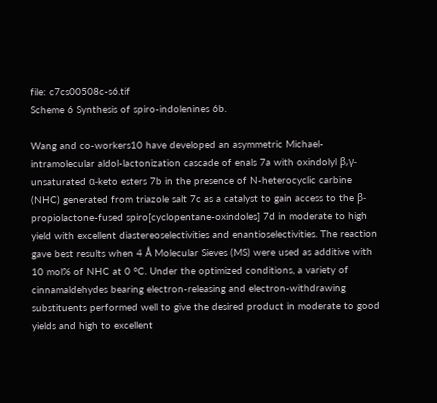file: c7cs00508c-s6.tif
Scheme 6 Synthesis of spiro-indolenines 6b.

Wang and co-workers10 have developed an asymmetric Michael-intramolecular aldol-lactonization cascade of enals 7a with oxindolyl β,γ-unsaturated α-keto esters 7b in the presence of N-heterocyclic carbine (NHC) generated from triazole salt 7c as a catalyst to gain access to the β-propiolactone-fused spiro[cyclopentane-oxindoles] 7d in moderate to high yield with excellent diastereoselectivities and enantioselectivities. The reaction gave best results when 4 Å Molecular Sieves (MS) were used as additive with 10 mol% of NHC at 0 °C. Under the optimized conditions, a variety of cinnamaldehydes bearing electron-releasing and electron-withdrawing substituents performed well to give the desired product in moderate to good yields and high to excellent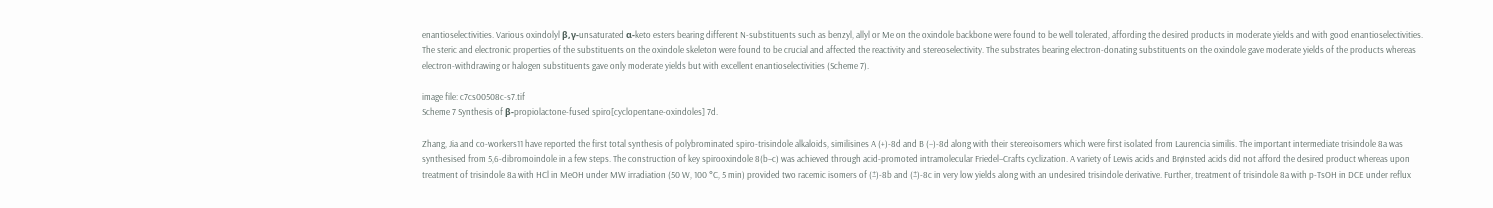enantioselectivities. Various oxindolyl β,γ-unsaturated α-keto esters bearing different N-substituents such as benzyl, allyl or Me on the oxindole backbone were found to be well tolerated, affording the desired products in moderate yields and with good enantioselectivities. The steric and electronic properties of the substituents on the oxindole skeleton were found to be crucial and affected the reactivity and stereoselectivity. The substrates bearing electron-donating substituents on the oxindole gave moderate yields of the products whereas electron-withdrawing or halogen substituents gave only moderate yields but with excellent enantioselectivities (Scheme 7).

image file: c7cs00508c-s7.tif
Scheme 7 Synthesis of β-propiolactone-fused spiro[cyclopentane-oxindoles] 7d.

Zhang, Jia and co-workers11 have reported the first total synthesis of polybrominated spiro-trisindole alkaloids, similisines A (+)-8d and B (−)-8d along with their stereoisomers which were first isolated from Laurencia similis. The important intermediate trisindole 8a was synthesised from 5,6-dibromoindole in a few steps. The construction of key spirooxindole 8(b–c) was achieved through acid-promoted intramolecular Friedel–Crafts cyclization. A variety of Lewis acids and Brønsted acids did not afford the desired product whereas upon treatment of trisindole 8a with HCl in MeOH under MW irradiation (50 W, 100 °C, 5 min) provided two racemic isomers of (±)-8b and (±)-8c in very low yields along with an undesired trisindole derivative. Further, treatment of trisindole 8a with p-TsOH in DCE under reflux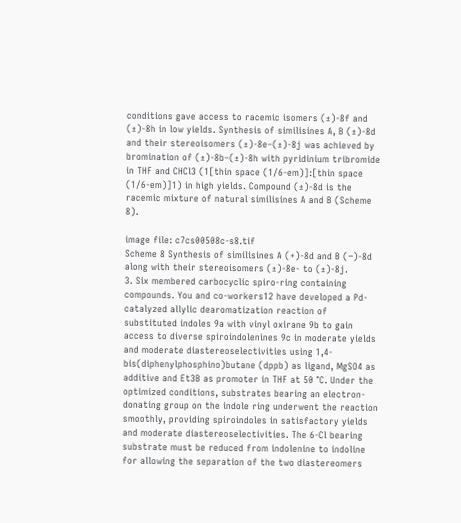conditions gave access to racemic isomers (±)-8f and (±)-8h in low yields. Synthesis of similisines A, B (±)-8d and their stereoisomers (±)-8e–(±)-8j was achieved by bromination of (±)-8b–(±)-8h with pyridinium tribromide in THF and CHCl3 (1[thin space (1/6-em)]:[thin space (1/6-em)]1) in high yields. Compound (±)-8d is the racemic mixture of natural similisines A and B (Scheme 8).

image file: c7cs00508c-s8.tif
Scheme 8 Synthesis of similisines A (+)-8d and B (−)-8d along with their stereoisomers (±)-8e- to (±)-8j.
3. Six membered carbocyclic spiro-ring containing compounds. You and co-workers12 have developed a Pd-catalyzed allylic dearomatization reaction of substituted indoles 9a with vinyl oxirane 9b to gain access to diverse spiroindolenines 9c in moderate yields and moderate diastereoselectivities using 1,4-bis(diphenylphosphino)butane (dppb) as ligand, MgSO4 as additive and Et3B as promoter in THF at 50 °C. Under the optimized conditions, substrates bearing an electron-donating group on the indole ring underwent the reaction smoothly, providing spiroindoles in satisfactory yields and moderate diastereoselectivities. The 6-Cl bearing substrate must be reduced from indolenine to indoline for allowing the separation of the two diastereomers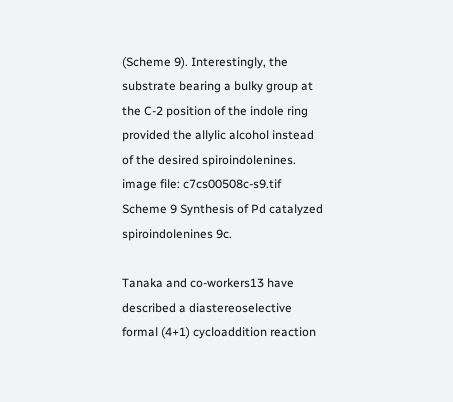(Scheme 9). Interestingly, the substrate bearing a bulky group at the C-2 position of the indole ring provided the allylic alcohol instead of the desired spiroindolenines.
image file: c7cs00508c-s9.tif
Scheme 9 Synthesis of Pd catalyzed spiroindolenines 9c.

Tanaka and co-workers13 have described a diastereoselective formal (4+1) cycloaddition reaction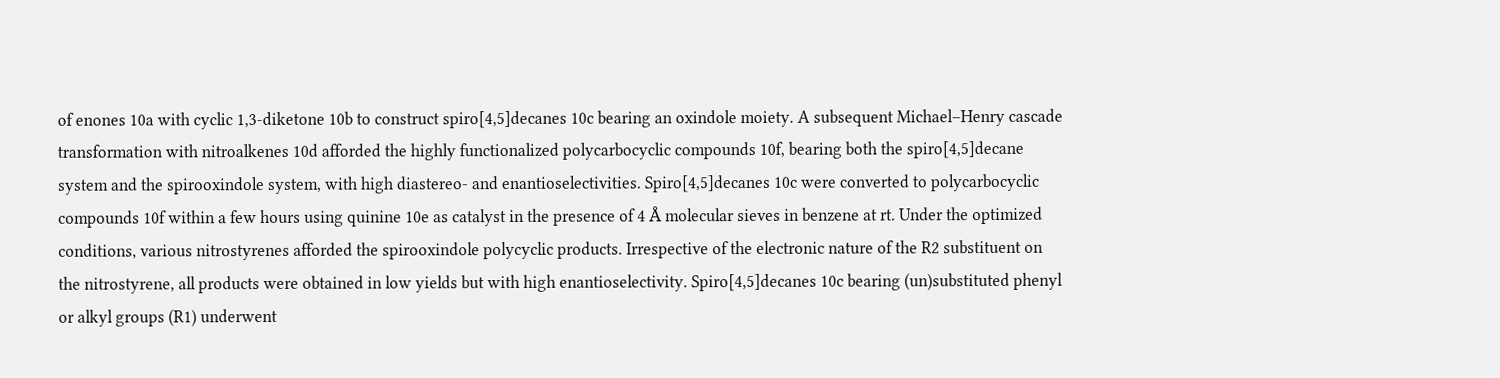of enones 10a with cyclic 1,3-diketone 10b to construct spiro[4,5]decanes 10c bearing an oxindole moiety. A subsequent Michael–Henry cascade transformation with nitroalkenes 10d afforded the highly functionalized polycarbocyclic compounds 10f, bearing both the spiro[4,5]decane system and the spirooxindole system, with high diastereo- and enantioselectivities. Spiro[4,5]decanes 10c were converted to polycarbocyclic compounds 10f within a few hours using quinine 10e as catalyst in the presence of 4 Å molecular sieves in benzene at rt. Under the optimized conditions, various nitrostyrenes afforded the spirooxindole polycyclic products. Irrespective of the electronic nature of the R2 substituent on the nitrostyrene, all products were obtained in low yields but with high enantioselectivity. Spiro[4,5]decanes 10c bearing (un)substituted phenyl or alkyl groups (R1) underwent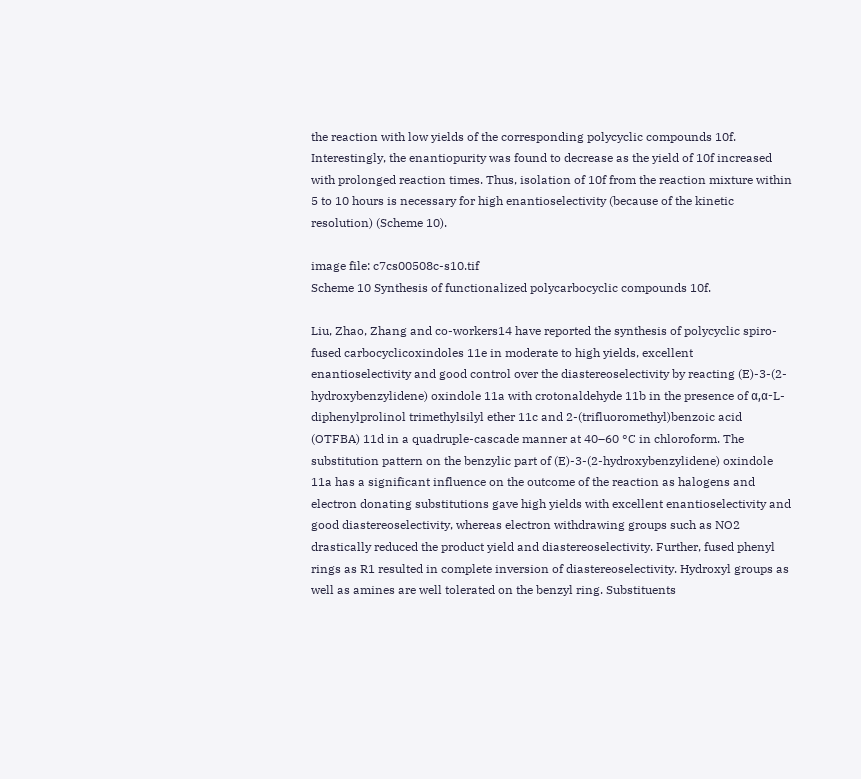the reaction with low yields of the corresponding polycyclic compounds 10f. Interestingly, the enantiopurity was found to decrease as the yield of 10f increased with prolonged reaction times. Thus, isolation of 10f from the reaction mixture within 5 to 10 hours is necessary for high enantioselectivity (because of the kinetic resolution) (Scheme 10).

image file: c7cs00508c-s10.tif
Scheme 10 Synthesis of functionalized polycarbocyclic compounds 10f.

Liu, Zhao, Zhang and co-workers14 have reported the synthesis of polycyclic spiro-fused carbocyclicoxindoles 11e in moderate to high yields, excellent enantioselectivity and good control over the diastereoselectivity by reacting (E)-3-(2-hydroxybenzylidene) oxindole 11a with crotonaldehyde 11b in the presence of α,α-L-diphenylprolinol trimethylsilyl ether 11c and 2-(trifluoromethyl)benzoic acid (OTFBA) 11d in a quadruple-cascade manner at 40–60 °C in chloroform. The substitution pattern on the benzylic part of (E)-3-(2-hydroxybenzylidene) oxindole 11a has a significant influence on the outcome of the reaction as halogens and electron donating substitutions gave high yields with excellent enantioselectivity and good diastereoselectivity, whereas electron withdrawing groups such as NO2 drastically reduced the product yield and diastereoselectivity. Further, fused phenyl rings as R1 resulted in complete inversion of diastereoselectivity. Hydroxyl groups as well as amines are well tolerated on the benzyl ring. Substituents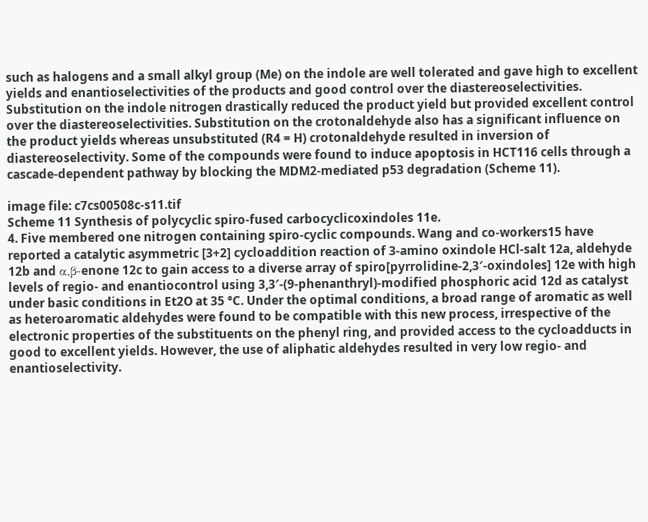such as halogens and a small alkyl group (Me) on the indole are well tolerated and gave high to excellent yields and enantioselectivities of the products and good control over the diastereoselectivities. Substitution on the indole nitrogen drastically reduced the product yield but provided excellent control over the diastereoselectivities. Substitution on the crotonaldehyde also has a significant influence on the product yields whereas unsubstituted (R4 = H) crotonaldehyde resulted in inversion of diastereoselectivity. Some of the compounds were found to induce apoptosis in HCT116 cells through a cascade-dependent pathway by blocking the MDM2-mediated p53 degradation (Scheme 11).

image file: c7cs00508c-s11.tif
Scheme 11 Synthesis of polycyclic spiro-fused carbocyclicoxindoles 11e.
4. Five membered one nitrogen containing spiro-cyclic compounds. Wang and co-workers15 have reported a catalytic asymmetric [3+2] cycloaddition reaction of 3-amino oxindole HCl-salt 12a, aldehyde 12b and α,β-enone 12c to gain access to a diverse array of spiro[pyrrolidine-2,3′-oxindoles] 12e with high levels of regio- and enantiocontrol using 3,3′-(9-phenanthryl)-modified phosphoric acid 12d as catalyst under basic conditions in Et2O at 35 °C. Under the optimal conditions, a broad range of aromatic as well as heteroaromatic aldehydes were found to be compatible with this new process, irrespective of the electronic properties of the substituents on the phenyl ring, and provided access to the cycloadducts in good to excellent yields. However, the use of aliphatic aldehydes resulted in very low regio- and enantioselectivity.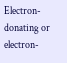Electron-donating or electron-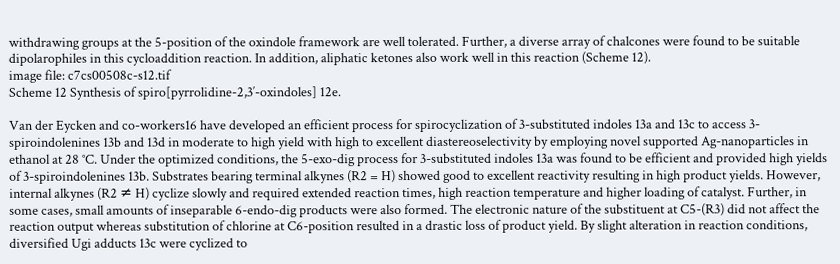withdrawing groups at the 5-position of the oxindole framework are well tolerated. Further, a diverse array of chalcones were found to be suitable dipolarophiles in this cycloaddition reaction. In addition, aliphatic ketones also work well in this reaction (Scheme 12).
image file: c7cs00508c-s12.tif
Scheme 12 Synthesis of spiro[pyrrolidine-2,3′-oxindoles] 12e.

Van der Eycken and co-workers16 have developed an efficient process for spirocyclization of 3-substituted indoles 13a and 13c to access 3-spiroindolenines 13b and 13d in moderate to high yield with high to excellent diastereoselectivity by employing novel supported Ag-nanoparticles in ethanol at 28 °C. Under the optimized conditions, the 5-exo-dig process for 3-substituted indoles 13a was found to be efficient and provided high yields of 3-spiroindolenines 13b. Substrates bearing terminal alkynes (R2 = H) showed good to excellent reactivity resulting in high product yields. However, internal alkynes (R2 ≠ H) cyclize slowly and required extended reaction times, high reaction temperature and higher loading of catalyst. Further, in some cases, small amounts of inseparable 6-endo-dig products were also formed. The electronic nature of the substituent at C5-(R3) did not affect the reaction output whereas substitution of chlorine at C6-position resulted in a drastic loss of product yield. By slight alteration in reaction conditions, diversified Ugi adducts 13c were cyclized to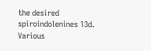the desired spiroindolenines 13d. Various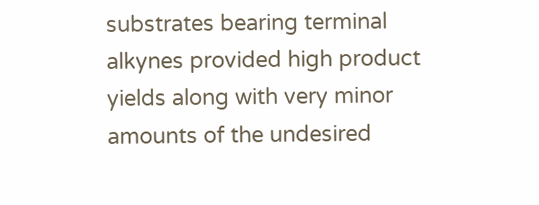substrates bearing terminal alkynes provided high product yields along with very minor amounts of the undesired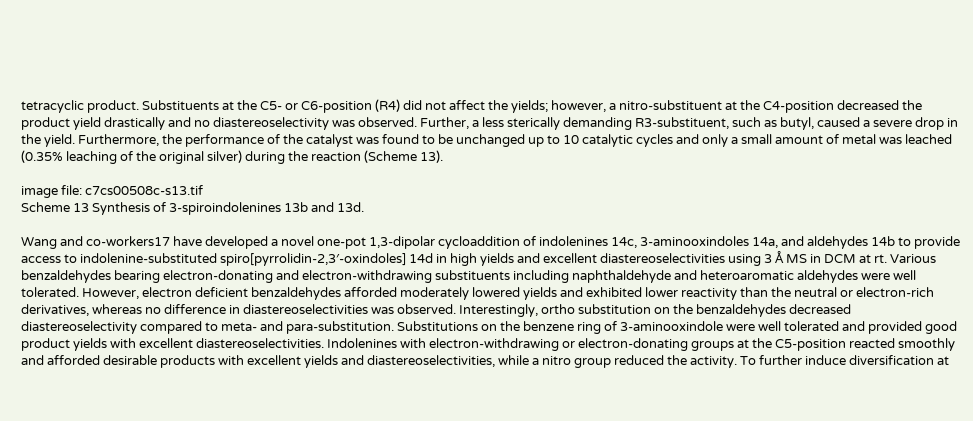tetracyclic product. Substituents at the C5- or C6-position (R4) did not affect the yields; however, a nitro-substituent at the C4-position decreased the product yield drastically and no diastereoselectivity was observed. Further, a less sterically demanding R3-substituent, such as butyl, caused a severe drop in the yield. Furthermore, the performance of the catalyst was found to be unchanged up to 10 catalytic cycles and only a small amount of metal was leached (0.35% leaching of the original silver) during the reaction (Scheme 13).

image file: c7cs00508c-s13.tif
Scheme 13 Synthesis of 3-spiroindolenines 13b and 13d.

Wang and co-workers17 have developed a novel one-pot 1,3-dipolar cycloaddition of indolenines 14c, 3-aminooxindoles 14a, and aldehydes 14b to provide access to indolenine-substituted spiro[pyrrolidin-2,3′-oxindoles] 14d in high yields and excellent diastereoselectivities using 3 Å MS in DCM at rt. Various benzaldehydes bearing electron-donating and electron-withdrawing substituents including naphthaldehyde and heteroaromatic aldehydes were well tolerated. However, electron deficient benzaldehydes afforded moderately lowered yields and exhibited lower reactivity than the neutral or electron-rich derivatives, whereas no difference in diastereoselectivities was observed. Interestingly, ortho substitution on the benzaldehydes decreased diastereoselectivity compared to meta- and para-substitution. Substitutions on the benzene ring of 3-aminooxindole were well tolerated and provided good product yields with excellent diastereoselectivities. Indolenines with electron-withdrawing or electron-donating groups at the C5-position reacted smoothly and afforded desirable products with excellent yields and diastereoselectivities, while a nitro group reduced the activity. To further induce diversification at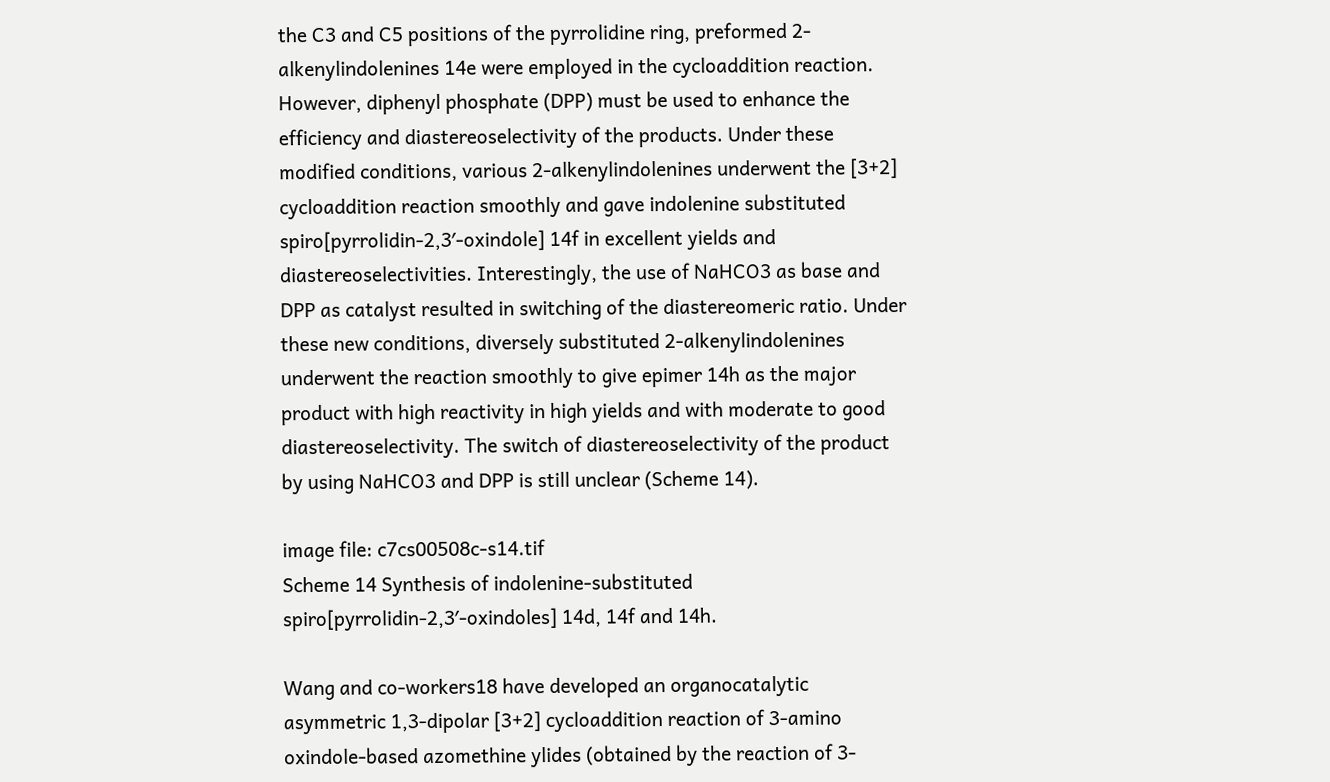the C3 and C5 positions of the pyrrolidine ring, preformed 2-alkenylindolenines 14e were employed in the cycloaddition reaction. However, diphenyl phosphate (DPP) must be used to enhance the efficiency and diastereoselectivity of the products. Under these modified conditions, various 2-alkenylindolenines underwent the [3+2] cycloaddition reaction smoothly and gave indolenine substituted spiro[pyrrolidin-2,3′-oxindole] 14f in excellent yields and diastereoselectivities. Interestingly, the use of NaHCO3 as base and DPP as catalyst resulted in switching of the diastereomeric ratio. Under these new conditions, diversely substituted 2-alkenylindolenines underwent the reaction smoothly to give epimer 14h as the major product with high reactivity in high yields and with moderate to good diastereoselectivity. The switch of diastereoselectivity of the product by using NaHCO3 and DPP is still unclear (Scheme 14).

image file: c7cs00508c-s14.tif
Scheme 14 Synthesis of indolenine-substituted spiro[pyrrolidin-2,3′-oxindoles] 14d, 14f and 14h.

Wang and co-workers18 have developed an organocatalytic asymmetric 1,3-dipolar [3+2] cycloaddition reaction of 3-amino oxindole-based azomethine ylides (obtained by the reaction of 3-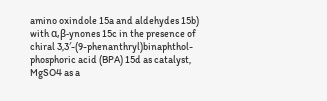amino oxindole 15a and aldehydes 15b) with α,β-ynones 15c in the presence of chiral 3,3′-(9-phenanthryl)binaphthol-phosphoric acid (BPA) 15d as catalyst, MgSO4 as a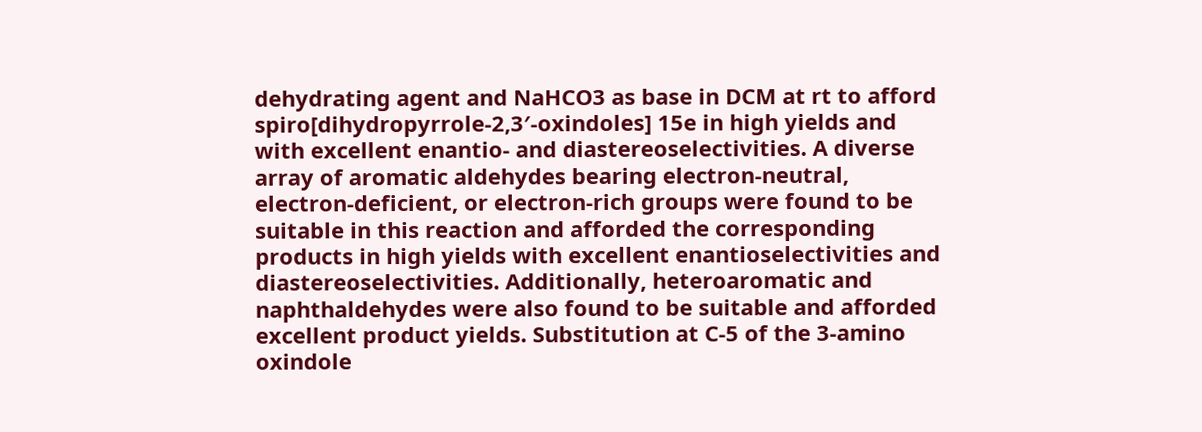dehydrating agent and NaHCO3 as base in DCM at rt to afford spiro[dihydropyrrole-2,3′-oxindoles] 15e in high yields and with excellent enantio- and diastereoselectivities. A diverse array of aromatic aldehydes bearing electron-neutral, electron-deficient, or electron-rich groups were found to be suitable in this reaction and afforded the corresponding products in high yields with excellent enantioselectivities and diastereoselectivities. Additionally, heteroaromatic and naphthaldehydes were also found to be suitable and afforded excellent product yields. Substitution at C-5 of the 3-amino oxindole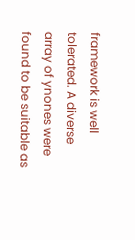framework is well tolerated. A diverse array of ynones were found to be suitable as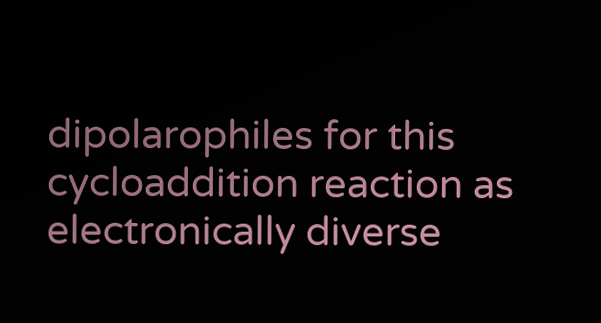dipolarophiles for this cycloaddition reaction as electronically diverse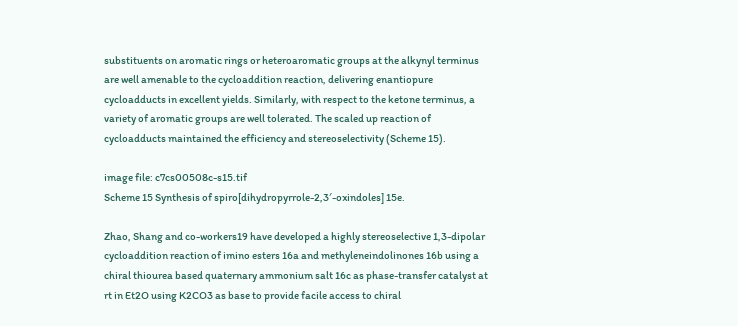substituents on aromatic rings or heteroaromatic groups at the alkynyl terminus are well amenable to the cycloaddition reaction, delivering enantiopure cycloadducts in excellent yields. Similarly, with respect to the ketone terminus, a variety of aromatic groups are well tolerated. The scaled up reaction of cycloadducts maintained the efficiency and stereoselectivity (Scheme 15).

image file: c7cs00508c-s15.tif
Scheme 15 Synthesis of spiro[dihydropyrrole-2,3′-oxindoles] 15e.

Zhao, Shang and co-workers19 have developed a highly stereoselective 1,3-dipolar cycloaddition reaction of imino esters 16a and methyleneindolinones 16b using a chiral thiourea based quaternary ammonium salt 16c as phase-transfer catalyst at rt in Et2O using K2CO3 as base to provide facile access to chiral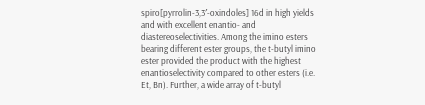spiro[pyrrolin-3,3′-oxindoles] 16d in high yields and with excellent enantio- and diastereoselectivities. Among the imino esters bearing different ester groups, the t-butyl imino ester provided the product with the highest enantioselectivity compared to other esters (i.e. Et, Bn). Further, a wide array of t-butyl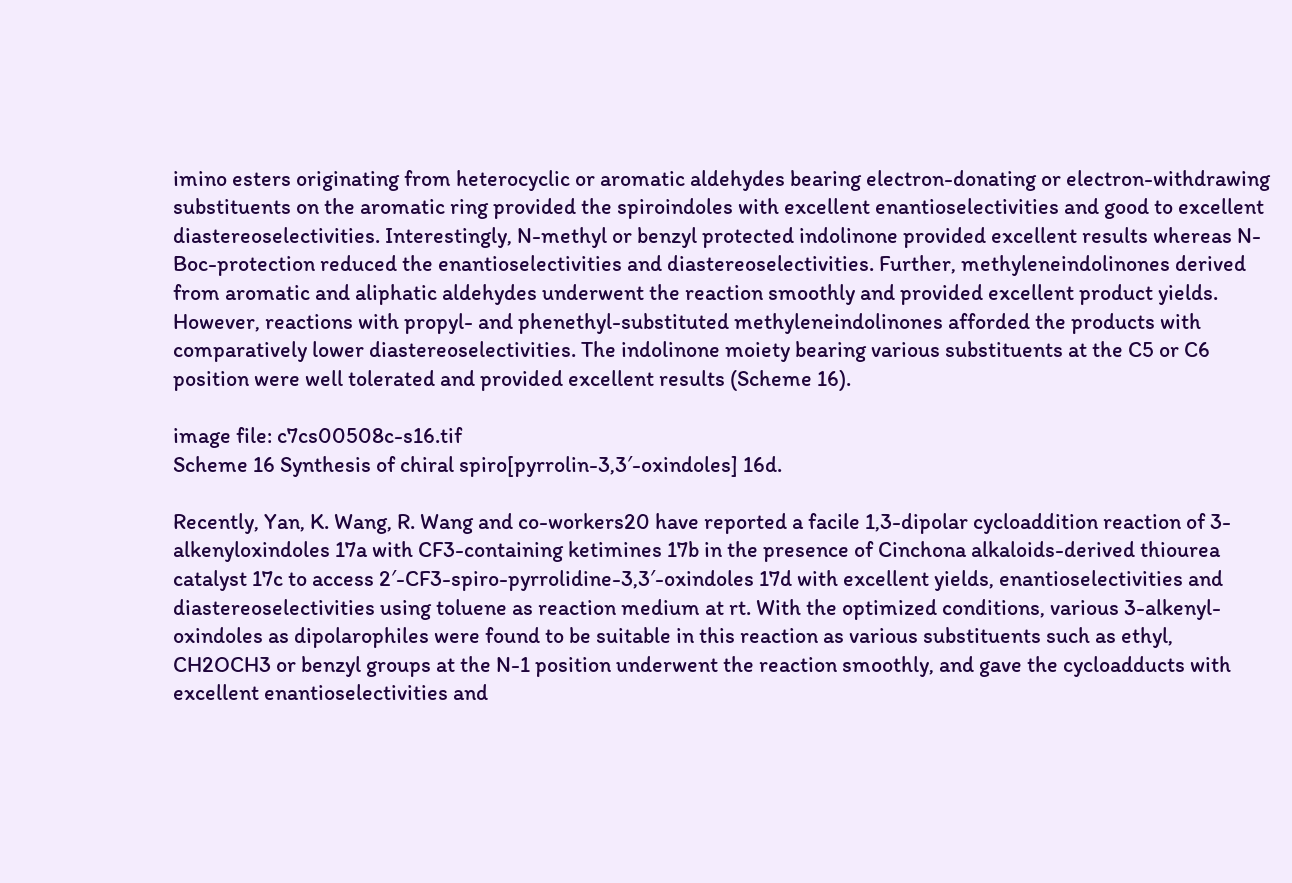imino esters originating from heterocyclic or aromatic aldehydes bearing electron-donating or electron-withdrawing substituents on the aromatic ring provided the spiroindoles with excellent enantioselectivities and good to excellent diastereoselectivities. Interestingly, N-methyl or benzyl protected indolinone provided excellent results whereas N-Boc-protection reduced the enantioselectivities and diastereoselectivities. Further, methyleneindolinones derived from aromatic and aliphatic aldehydes underwent the reaction smoothly and provided excellent product yields. However, reactions with propyl- and phenethyl-substituted methyleneindolinones afforded the products with comparatively lower diastereoselectivities. The indolinone moiety bearing various substituents at the C5 or C6 position were well tolerated and provided excellent results (Scheme 16).

image file: c7cs00508c-s16.tif
Scheme 16 Synthesis of chiral spiro[pyrrolin-3,3′-oxindoles] 16d.

Recently, Yan, K. Wang, R. Wang and co-workers20 have reported a facile 1,3-dipolar cycloaddition reaction of 3-alkenyloxindoles 17a with CF3-containing ketimines 17b in the presence of Cinchona alkaloids-derived thiourea catalyst 17c to access 2′-CF3-spiro-pyrrolidine-3,3′-oxindoles 17d with excellent yields, enantioselectivities and diastereoselectivities using toluene as reaction medium at rt. With the optimized conditions, various 3-alkenyl-oxindoles as dipolarophiles were found to be suitable in this reaction as various substituents such as ethyl, CH2OCH3 or benzyl groups at the N-1 position underwent the reaction smoothly, and gave the cycloadducts with excellent enantioselectivities and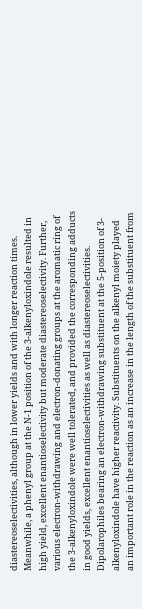diastereoselectivities, although in lower yields and with longer reaction times. Meanwhile, a phenyl group at the N-1 position of the 3-alkenyloxindole resulted in high yield, excellent enantioselectivity but moderate diastereoselectivity. Further, various electron-withdrawing and electron-donating groups at the aromatic ring of the 3-alkenyloxindole were well tolerated, and provided the corresponding adducts in good yields, excellent enantioselectivities as well as diastereoselectivities. Dipolarophiles bearing an electron-withdrawing substituent at the 5-position of 3-alkenyloxindole have higher reactivity. Substituents on the alkenyl moiety played an important role in the reaction as an increase in the length of the substituent from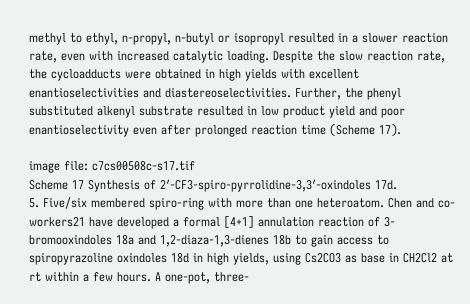methyl to ethyl, n-propyl, n-butyl or isopropyl resulted in a slower reaction rate, even with increased catalytic loading. Despite the slow reaction rate, the cycloadducts were obtained in high yields with excellent enantioselectivities and diastereoselectivities. Further, the phenyl substituted alkenyl substrate resulted in low product yield and poor enantioselectivity even after prolonged reaction time (Scheme 17).

image file: c7cs00508c-s17.tif
Scheme 17 Synthesis of 2′-CF3-spiro-pyrrolidine-3,3′-oxindoles 17d.
5. Five/six membered spiro-ring with more than one heteroatom. Chen and co-workers21 have developed a formal [4+1] annulation reaction of 3-bromooxindoles 18a and 1,2-diaza-1,3-dienes 18b to gain access to spiropyrazoline oxindoles 18d in high yields, using Cs2CO3 as base in CH2Cl2 at rt within a few hours. A one-pot, three-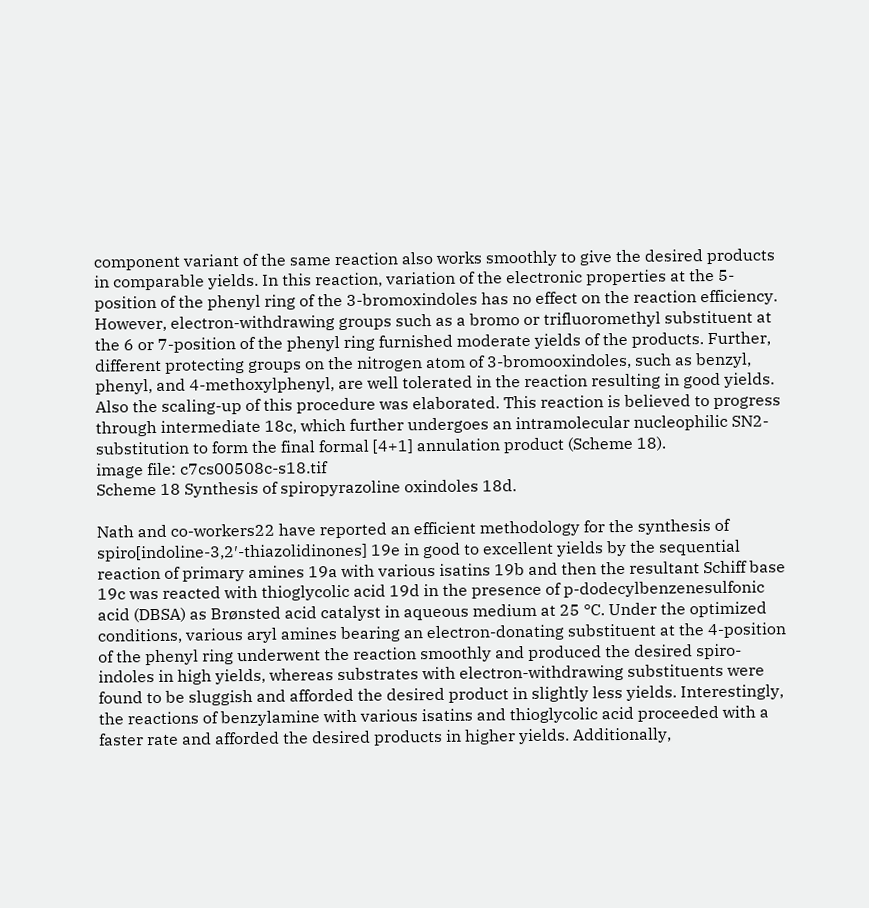component variant of the same reaction also works smoothly to give the desired products in comparable yields. In this reaction, variation of the electronic properties at the 5-position of the phenyl ring of the 3-bromoxindoles has no effect on the reaction efficiency. However, electron-withdrawing groups such as a bromo or trifluoromethyl substituent at the 6 or 7-position of the phenyl ring furnished moderate yields of the products. Further, different protecting groups on the nitrogen atom of 3-bromooxindoles, such as benzyl, phenyl, and 4-methoxylphenyl, are well tolerated in the reaction resulting in good yields. Also the scaling-up of this procedure was elaborated. This reaction is believed to progress through intermediate 18c, which further undergoes an intramolecular nucleophilic SN2-substitution to form the final formal [4+1] annulation product (Scheme 18).
image file: c7cs00508c-s18.tif
Scheme 18 Synthesis of spiropyrazoline oxindoles 18d.

Nath and co-workers22 have reported an efficient methodology for the synthesis of spiro[indoline-3,2′-thiazolidinones] 19e in good to excellent yields by the sequential reaction of primary amines 19a with various isatins 19b and then the resultant Schiff base 19c was reacted with thioglycolic acid 19d in the presence of p-dodecylbenzenesulfonic acid (DBSA) as Brønsted acid catalyst in aqueous medium at 25 °C. Under the optimized conditions, various aryl amines bearing an electron-donating substituent at the 4-position of the phenyl ring underwent the reaction smoothly and produced the desired spiro-indoles in high yields, whereas substrates with electron-withdrawing substituents were found to be sluggish and afforded the desired product in slightly less yields. Interestingly, the reactions of benzylamine with various isatins and thioglycolic acid proceeded with a faster rate and afforded the desired products in higher yields. Additionally,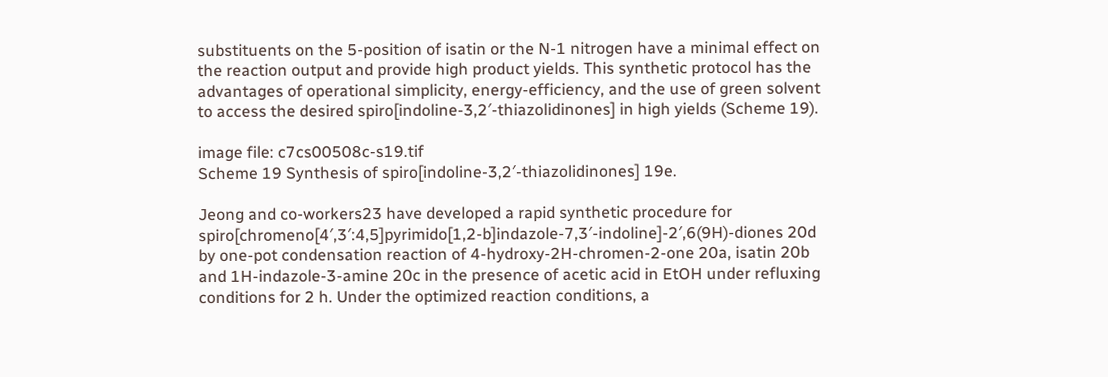substituents on the 5-position of isatin or the N-1 nitrogen have a minimal effect on the reaction output and provide high product yields. This synthetic protocol has the advantages of operational simplicity, energy-efficiency, and the use of green solvent to access the desired spiro[indoline-3,2′-thiazolidinones] in high yields (Scheme 19).

image file: c7cs00508c-s19.tif
Scheme 19 Synthesis of spiro[indoline-3,2′-thiazolidinones] 19e.

Jeong and co-workers23 have developed a rapid synthetic procedure for spiro[chromeno[4′,3′:4,5]pyrimido[1,2-b]indazole-7,3′-indoline]-2′,6(9H)-diones 20d by one-pot condensation reaction of 4-hydroxy-2H-chromen-2-one 20a, isatin 20b and 1H-indazole-3-amine 20c in the presence of acetic acid in EtOH under refluxing conditions for 2 h. Under the optimized reaction conditions, a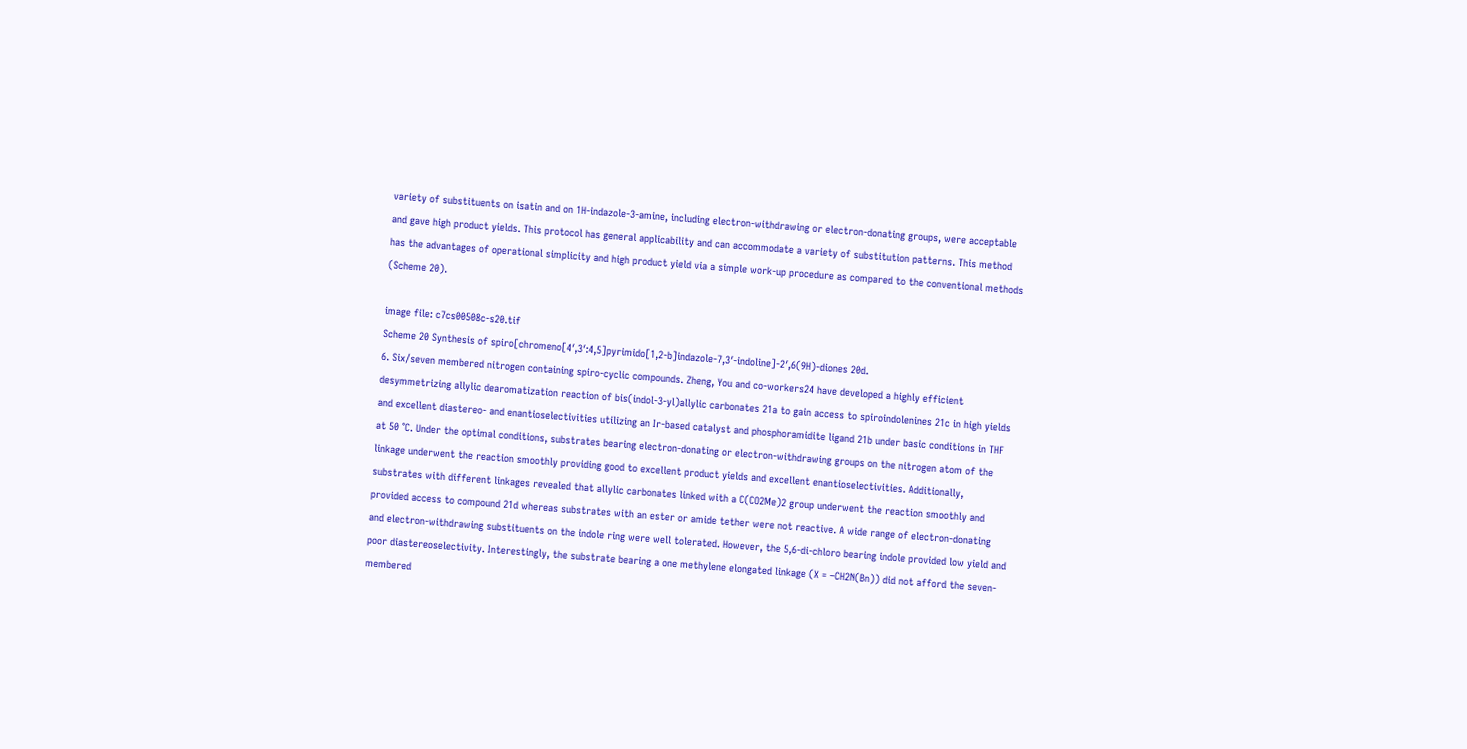variety of substituents on isatin and on 1H-indazole-3-amine, including electron-withdrawing or electron-donating groups, were acceptable and gave high product yields. This protocol has general applicability and can accommodate a variety of substitution patterns. This method has the advantages of operational simplicity and high product yield via a simple work-up procedure as compared to the conventional methods (Scheme 20).

image file: c7cs00508c-s20.tif
Scheme 20 Synthesis of spiro[chromeno[4′,3′:4,5]pyrimido[1,2-b]indazole-7,3′-indoline]-2′,6(9H)-diones 20d.
6. Six/seven membered nitrogen containing spiro-cyclic compounds. Zheng, You and co-workers24 have developed a highly efficient desymmetrizing allylic dearomatization reaction of bis(indol-3-yl)allylic carbonates 21a to gain access to spiroindolenines 21c in high yields and excellent diastereo- and enantioselectivities utilizing an Ir-based catalyst and phosphoramidite ligand 21b under basic conditions in THF at 50 °C. Under the optimal conditions, substrates bearing electron-donating or electron-withdrawing groups on the nitrogen atom of the linkage underwent the reaction smoothly providing good to excellent product yields and excellent enantioselectivities. Additionally, substrates with different linkages revealed that allylic carbonates linked with a C(CO2Me)2 group underwent the reaction smoothly and provided access to compound 21d whereas substrates with an ester or amide tether were not reactive. A wide range of electron-donating and electron-withdrawing substituents on the indole ring were well tolerated. However, the 5,6-di-chloro bearing indole provided low yield and poor diastereoselectivity. Interestingly, the substrate bearing a one methylene elongated linkage (X = –CH2N(Bn)) did not afford the seven-membered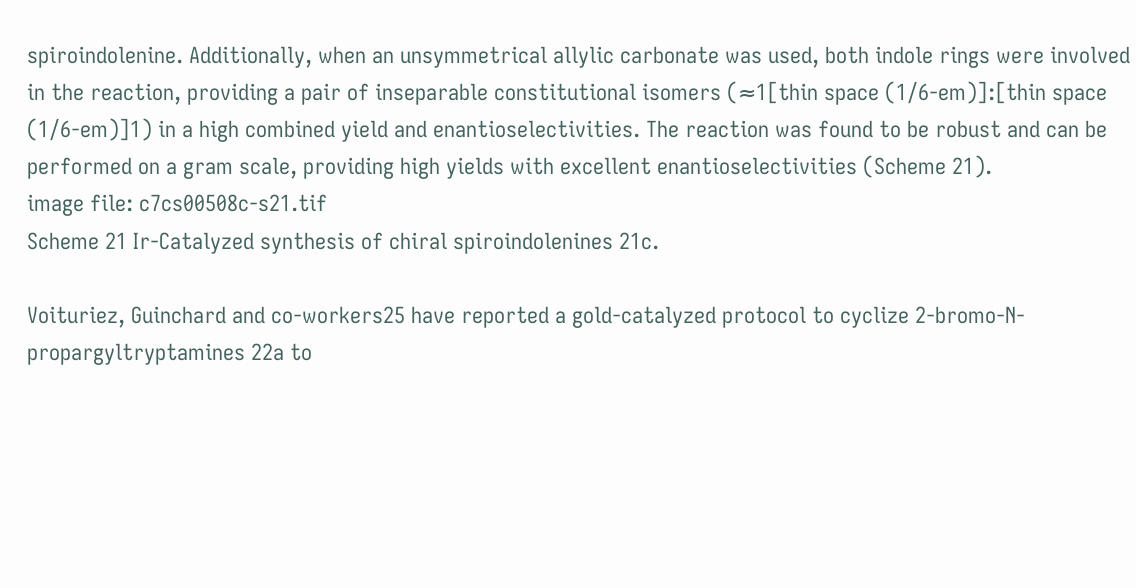spiroindolenine. Additionally, when an unsymmetrical allylic carbonate was used, both indole rings were involved in the reaction, providing a pair of inseparable constitutional isomers (≈1[thin space (1/6-em)]:[thin space (1/6-em)]1) in a high combined yield and enantioselectivities. The reaction was found to be robust and can be performed on a gram scale, providing high yields with excellent enantioselectivities (Scheme 21).
image file: c7cs00508c-s21.tif
Scheme 21 Ir-Catalyzed synthesis of chiral spiroindolenines 21c.

Voituriez, Guinchard and co-workers25 have reported a gold-catalyzed protocol to cyclize 2-bromo-N-propargyltryptamines 22a to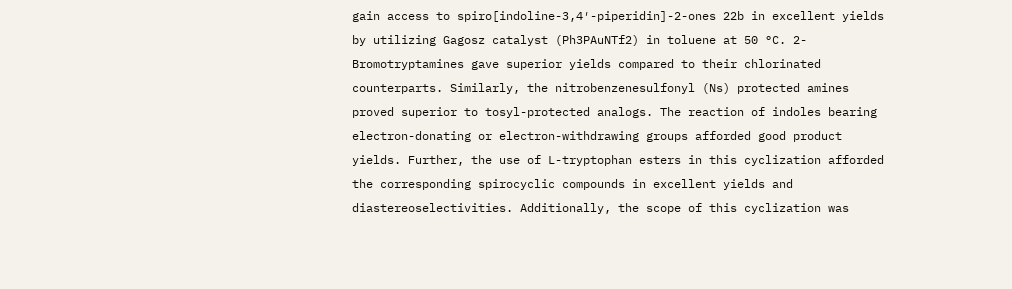gain access to spiro[indoline-3,4′-piperidin]-2-ones 22b in excellent yields by utilizing Gagosz catalyst (Ph3PAuNTf2) in toluene at 50 °C. 2-Bromotryptamines gave superior yields compared to their chlorinated counterparts. Similarly, the nitrobenzenesulfonyl (Ns) protected amines proved superior to tosyl-protected analogs. The reaction of indoles bearing electron-donating or electron-withdrawing groups afforded good product yields. Further, the use of L-tryptophan esters in this cyclization afforded the corresponding spirocyclic compounds in excellent yields and diastereoselectivities. Additionally, the scope of this cyclization was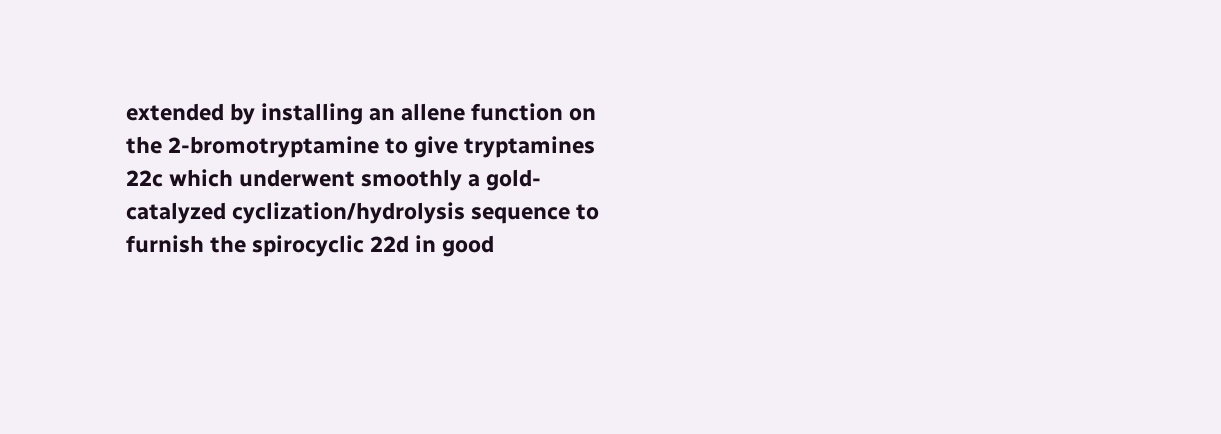extended by installing an allene function on the 2-bromotryptamine to give tryptamines 22c which underwent smoothly a gold-catalyzed cyclization/hydrolysis sequence to furnish the spirocyclic 22d in good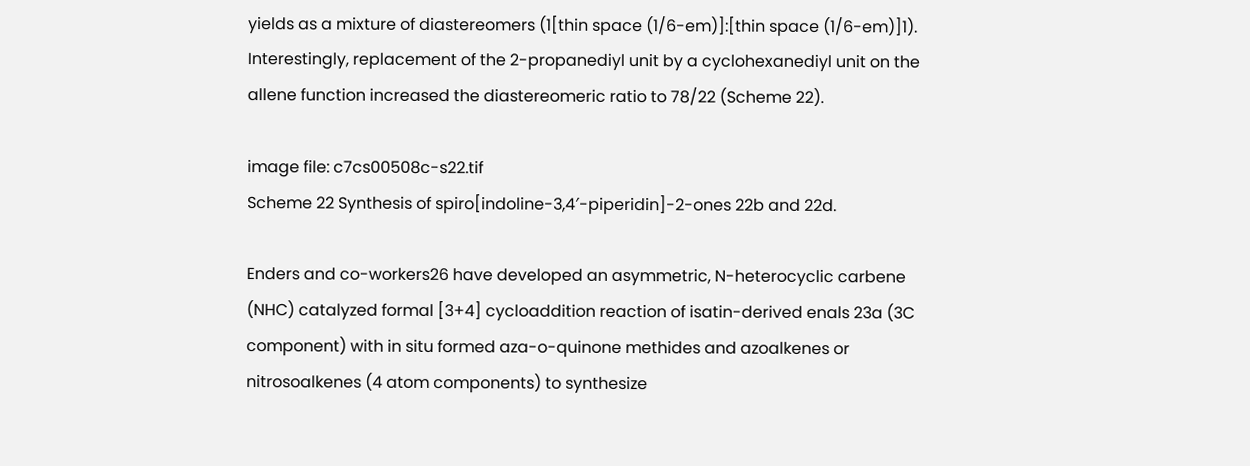yields as a mixture of diastereomers (1[thin space (1/6-em)]:[thin space (1/6-em)]1). Interestingly, replacement of the 2-propanediyl unit by a cyclohexanediyl unit on the allene function increased the diastereomeric ratio to 78/22 (Scheme 22).

image file: c7cs00508c-s22.tif
Scheme 22 Synthesis of spiro[indoline-3,4′-piperidin]-2-ones 22b and 22d.

Enders and co-workers26 have developed an asymmetric, N-heterocyclic carbene (NHC) catalyzed formal [3+4] cycloaddition reaction of isatin-derived enals 23a (3C component) with in situ formed aza-o-quinone methides and azoalkenes or nitrosoalkenes (4 atom components) to synthesize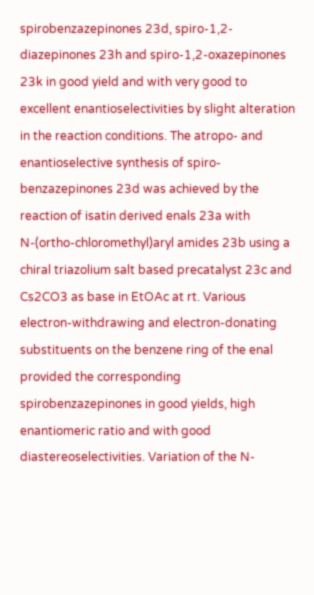spirobenzazepinones 23d, spiro-1,2-diazepinones 23h and spiro-1,2-oxazepinones 23k in good yield and with very good to excellent enantioselectivities by slight alteration in the reaction conditions. The atropo- and enantioselective synthesis of spiro-benzazepinones 23d was achieved by the reaction of isatin derived enals 23a with N-(ortho-chloromethyl)aryl amides 23b using a chiral triazolium salt based precatalyst 23c and Cs2CO3 as base in EtOAc at rt. Various electron-withdrawing and electron-donating substituents on the benzene ring of the enal provided the corresponding spirobenzazepinones in good yields, high enantiomeric ratio and with good diastereoselectivities. Variation of the N-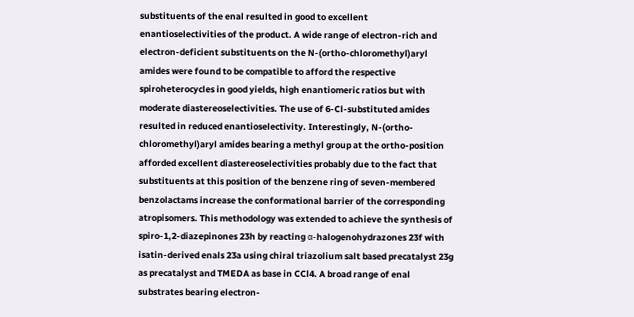substituents of the enal resulted in good to excellent enantioselectivities of the product. A wide range of electron-rich and electron-deficient substituents on the N-(ortho-chloromethyl)aryl amides were found to be compatible to afford the respective spiroheterocycles in good yields, high enantiomeric ratios but with moderate diastereoselectivities. The use of 6-Cl-substituted amides resulted in reduced enantioselectivity. Interestingly, N-(ortho-chloromethyl)aryl amides bearing a methyl group at the ortho-position afforded excellent diastereoselectivities probably due to the fact that substituents at this position of the benzene ring of seven-membered benzolactams increase the conformational barrier of the corresponding atropisomers. This methodology was extended to achieve the synthesis of spiro-1,2-diazepinones 23h by reacting α-halogenohydrazones 23f with isatin-derived enals 23a using chiral triazolium salt based precatalyst 23g as precatalyst and TMEDA as base in CCl4. A broad range of enal substrates bearing electron-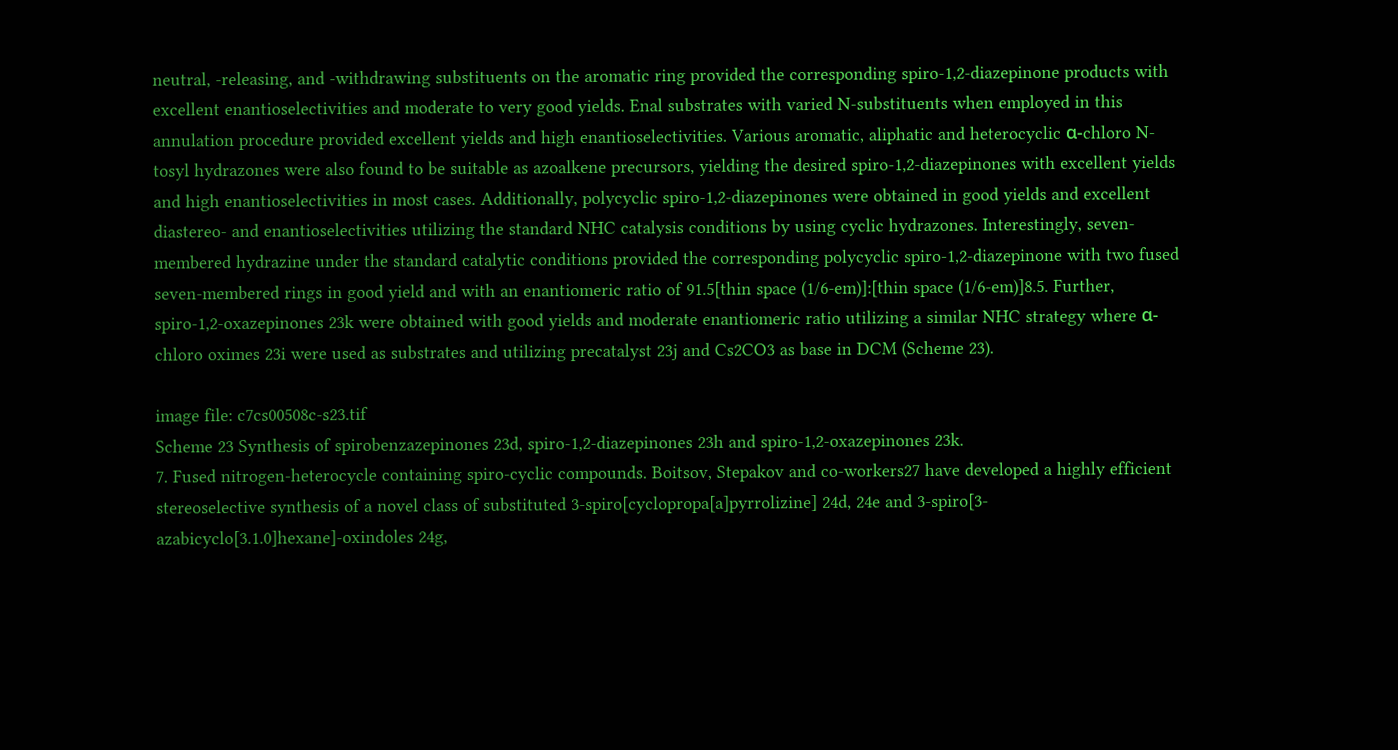neutral, -releasing, and -withdrawing substituents on the aromatic ring provided the corresponding spiro-1,2-diazepinone products with excellent enantioselectivities and moderate to very good yields. Enal substrates with varied N-substituents when employed in this annulation procedure provided excellent yields and high enantioselectivities. Various aromatic, aliphatic and heterocyclic α-chloro N-tosyl hydrazones were also found to be suitable as azoalkene precursors, yielding the desired spiro-1,2-diazepinones with excellent yields and high enantioselectivities in most cases. Additionally, polycyclic spiro-1,2-diazepinones were obtained in good yields and excellent diastereo- and enantioselectivities utilizing the standard NHC catalysis conditions by using cyclic hydrazones. Interestingly, seven-membered hydrazine under the standard catalytic conditions provided the corresponding polycyclic spiro-1,2-diazepinone with two fused seven-membered rings in good yield and with an enantiomeric ratio of 91.5[thin space (1/6-em)]:[thin space (1/6-em)]8.5. Further, spiro-1,2-oxazepinones 23k were obtained with good yields and moderate enantiomeric ratio utilizing a similar NHC strategy where α-chloro oximes 23i were used as substrates and utilizing precatalyst 23j and Cs2CO3 as base in DCM (Scheme 23).

image file: c7cs00508c-s23.tif
Scheme 23 Synthesis of spirobenzazepinones 23d, spiro-1,2-diazepinones 23h and spiro-1,2-oxazepinones 23k.
7. Fused nitrogen-heterocycle containing spiro-cyclic compounds. Boitsov, Stepakov and co-workers27 have developed a highly efficient stereoselective synthesis of a novel class of substituted 3-spiro[cyclopropa[a]pyrrolizine] 24d, 24e and 3-spiro[3-azabicyclo[3.1.0]hexane]-oxindoles 24g,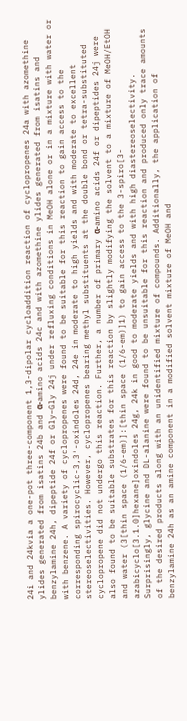24i and 24kvia a one-pot three-component 1,3-dipolar cycloaddition reaction of cyclopropenes 24a with azomethine ylides generated from isatins 24b and α-amino acids 24c and with azomethine ylides generated from isatins and benzylamine 24h, dipeptide 24f or Gly–Gly 24j under refluxing conditions in MeOH alone or in a mixture with water or with benzene. A variety of cyclopropenes were found to be suitable for this reaction to gain access to the corresponding spirocyclic-3,3′-oxindoles 24d, 24e in moderate to high yields and with moderate to excellent stereoselectivities. However, cyclopropenes bearing methyl substituents at the double bond or tetra-substituted cyclopropene did not undergo this reaction. Further, a number of primary α-amino acids 24f or dipeptides 24j were also found to be suitable substrates for this reaction by slightly modifying the solvent to a mixture of MeOH/EtOH and water (3[thin space (1/6-em)]:[thin space (1/6-em)]1) to gain access to the 3-spiro[3-azabicyclo[3.1.0]hexane]oxindoles 24g, 24k in good to moderate yields and with high diastereoselectivity. Surprisingly, glycine and DL-alanine were found to be unsuitable for this reaction and produced only trace amounts of the desired products along with an unidentified mixture of compounds. Additionally, the application of benzylamine 24h as an amine component in a modified solvent mixture of MeOH and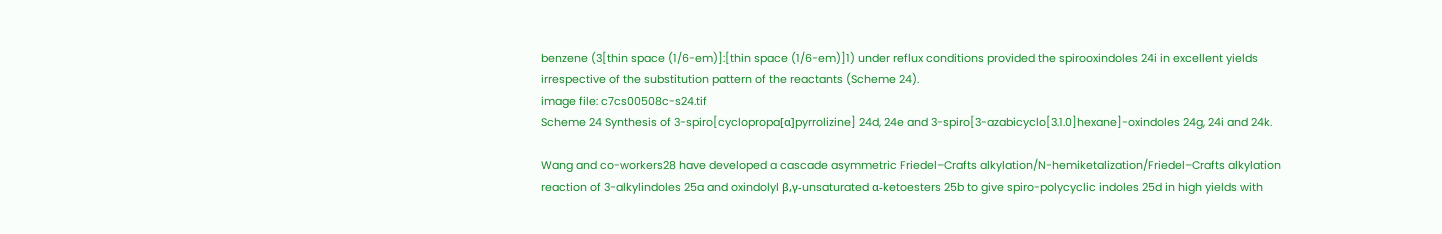benzene (3[thin space (1/6-em)]:[thin space (1/6-em)]1) under reflux conditions provided the spirooxindoles 24i in excellent yields irrespective of the substitution pattern of the reactants (Scheme 24).
image file: c7cs00508c-s24.tif
Scheme 24 Synthesis of 3-spiro[cyclopropa[α]pyrrolizine] 24d, 24e and 3-spiro[3-azabicyclo[3.1.0]hexane]-oxindoles 24g, 24i and 24k.

Wang and co-workers28 have developed a cascade asymmetric Friedel–Crafts alkylation/N-hemiketalization/Friedel–Crafts alkylation reaction of 3-alkylindoles 25a and oxindolyl β,γ-unsaturated α-ketoesters 25b to give spiro-polycyclic indoles 25d in high yields with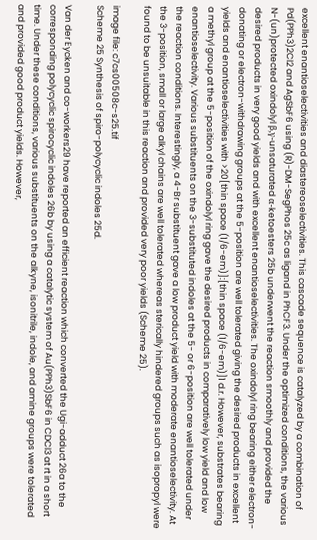excellent enantioselectivities and diastereoselectivities. This cascade sequence is catalyzed by a combination of Pd(PPh3)2Cl2 and AgSbF6 using (R)-DM-SegPhos 25c as ligand in PhCF3. Under the optimized conditions, the various N-(un)protected oxindolyl β,γ-unsaturated α-ketoesters 25b underwent the reaction smoothly and provided the desired products in very good yields and with excellent enantioselectivities. The oxindolyl ring bearing either electron-donating or electron-withdrawing groups at the 5-position are well tolerated giving the desired products in excellent yields and enantioselectivities with >20[thin space (1/6-em)]:[thin space (1/6-em)]1 d.r. However, substrates bearing a methyl group at the 5-position of the oxindolyl ring gave the desired products in comparatively low yield and low enantioselectivity. Various substituents on the 3-substituted indoles at the 5- or 6-position are well tolerated under the reaction conditions. Interestingly, a 4-Br substituent gave a low product yield with moderate enantioselectivity. At the 3-position, small or large alkyl chains are well tolerated whereas sterically hindered groups such as isopropyl were found to be unsuitable in this reaction and provided very poor yields (Scheme 25).

image file: c7cs00508c-s25.tif
Scheme 25 Synthesis of spiro-polycyclic indoles 25d.

Van der Eycken and co-workers29 have reported an efficient reaction which converted the Ugi-adduct 26a to the corresponding polycyclic spirocyclic indoles 26b by using a catalytic system of Au(PPh3)SbF6 in CDCl3 at rt in a short time. Under these conditions, various substituents on the alkyne, isonitrile, indole, and amine groups were tolerated and provided good product yields. However,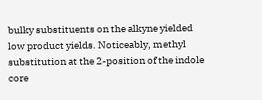bulky substituents on the alkyne yielded low product yields. Noticeably, methyl substitution at the 2-position of the indole core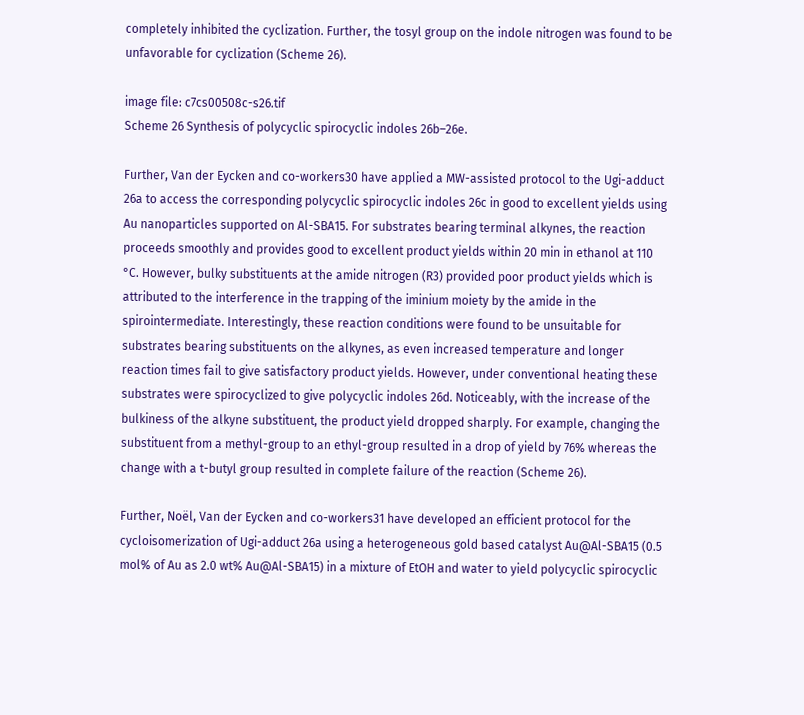completely inhibited the cyclization. Further, the tosyl group on the indole nitrogen was found to be unfavorable for cyclization (Scheme 26).

image file: c7cs00508c-s26.tif
Scheme 26 Synthesis of polycyclic spirocyclic indoles 26b–26e.

Further, Van der Eycken and co-workers30 have applied a MW-assisted protocol to the Ugi-adduct 26a to access the corresponding polycyclic spirocyclic indoles 26c in good to excellent yields using Au nanoparticles supported on Al-SBA15. For substrates bearing terminal alkynes, the reaction proceeds smoothly and provides good to excellent product yields within 20 min in ethanol at 110 °C. However, bulky substituents at the amide nitrogen (R3) provided poor product yields which is attributed to the interference in the trapping of the iminium moiety by the amide in the spirointermediate. Interestingly, these reaction conditions were found to be unsuitable for substrates bearing substituents on the alkynes, as even increased temperature and longer reaction times fail to give satisfactory product yields. However, under conventional heating these substrates were spirocyclized to give polycyclic indoles 26d. Noticeably, with the increase of the bulkiness of the alkyne substituent, the product yield dropped sharply. For example, changing the substituent from a methyl-group to an ethyl-group resulted in a drop of yield by 76% whereas the change with a t-butyl group resulted in complete failure of the reaction (Scheme 26).

Further, Noël, Van der Eycken and co-workers31 have developed an efficient protocol for the cycloisomerization of Ugi-adduct 26a using a heterogeneous gold based catalyst Au@Al-SBA15 (0.5 mol% of Au as 2.0 wt% Au@Al-SBA15) in a mixture of EtOH and water to yield polycyclic spirocyclic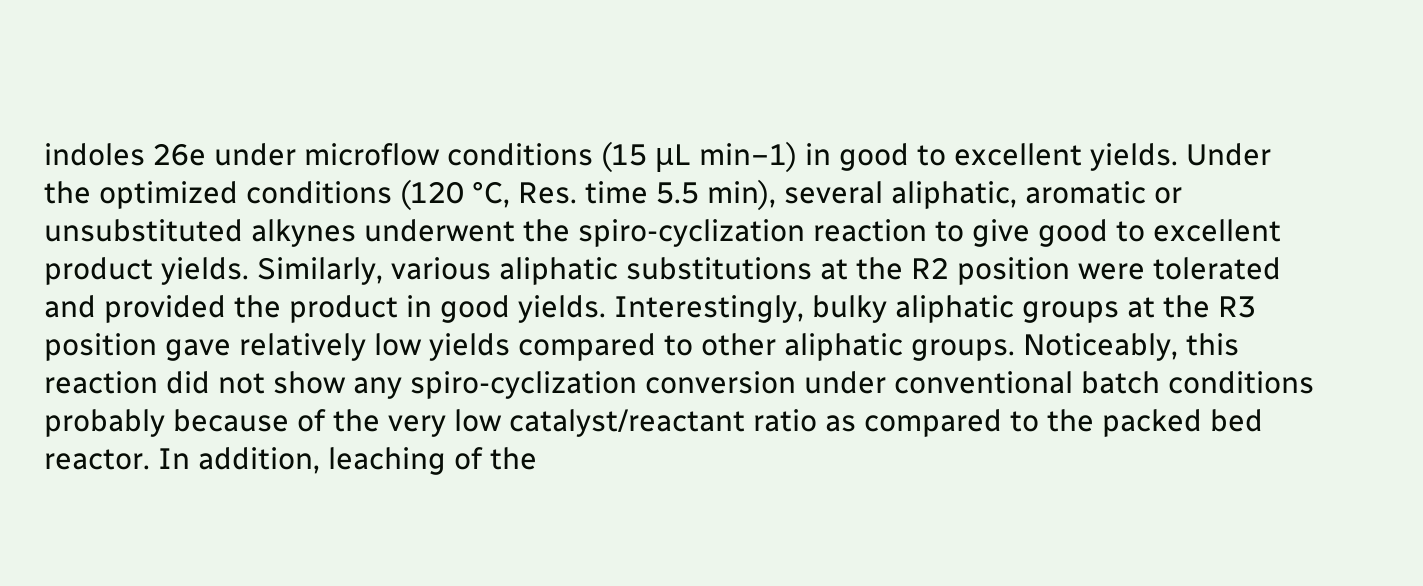indoles 26e under microflow conditions (15 μL min−1) in good to excellent yields. Under the optimized conditions (120 °C, Res. time 5.5 min), several aliphatic, aromatic or unsubstituted alkynes underwent the spiro-cyclization reaction to give good to excellent product yields. Similarly, various aliphatic substitutions at the R2 position were tolerated and provided the product in good yields. Interestingly, bulky aliphatic groups at the R3 position gave relatively low yields compared to other aliphatic groups. Noticeably, this reaction did not show any spiro-cyclization conversion under conventional batch conditions probably because of the very low catalyst/reactant ratio as compared to the packed bed reactor. In addition, leaching of the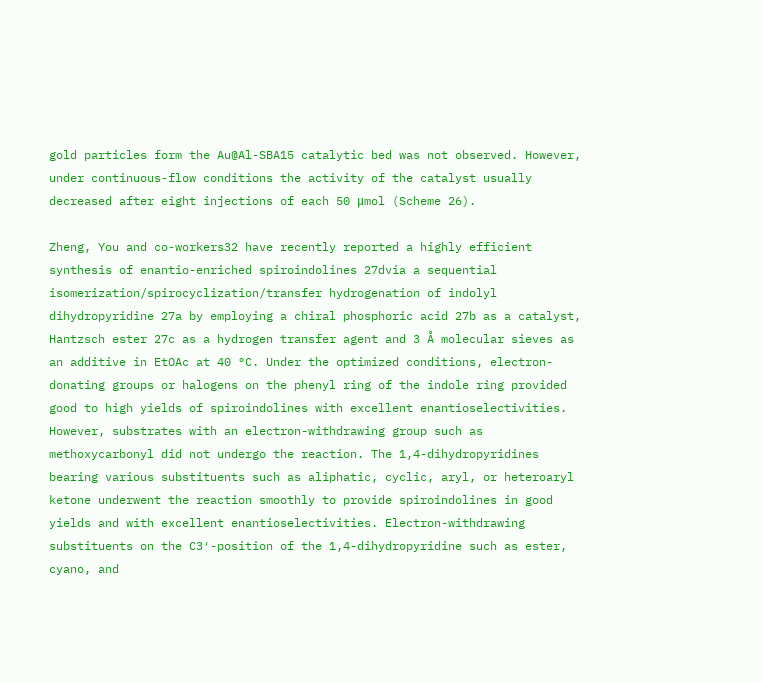gold particles form the Au@Al-SBA15 catalytic bed was not observed. However, under continuous-flow conditions the activity of the catalyst usually decreased after eight injections of each 50 μmol (Scheme 26).

Zheng, You and co-workers32 have recently reported a highly efficient synthesis of enantio-enriched spiroindolines 27dvia a sequential isomerization/spirocyclization/transfer hydrogenation of indolyl dihydropyridine 27a by employing a chiral phosphoric acid 27b as a catalyst, Hantzsch ester 27c as a hydrogen transfer agent and 3 Å molecular sieves as an additive in EtOAc at 40 °C. Under the optimized conditions, electron-donating groups or halogens on the phenyl ring of the indole ring provided good to high yields of spiroindolines with excellent enantioselectivities. However, substrates with an electron-withdrawing group such as methoxycarbonyl did not undergo the reaction. The 1,4-dihydropyridines bearing various substituents such as aliphatic, cyclic, aryl, or heteroaryl ketone underwent the reaction smoothly to provide spiroindolines in good yields and with excellent enantioselectivities. Electron-withdrawing substituents on the C3′-position of the 1,4-dihydropyridine such as ester, cyano, and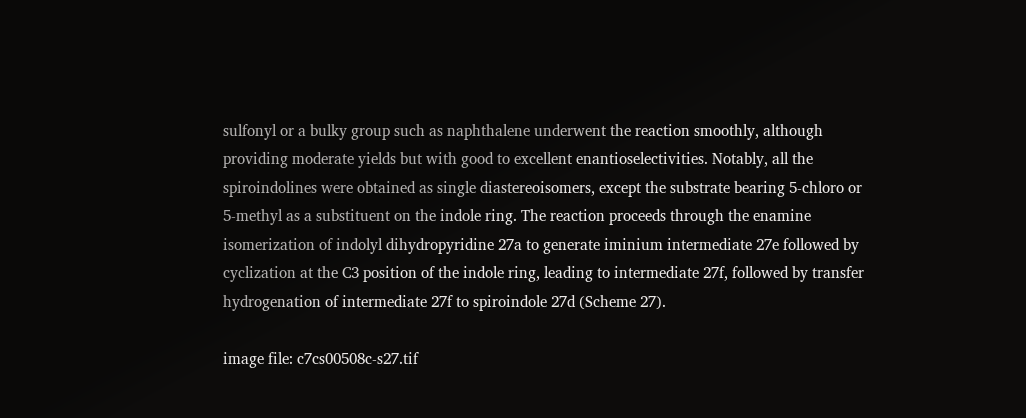sulfonyl or a bulky group such as naphthalene underwent the reaction smoothly, although providing moderate yields but with good to excellent enantioselectivities. Notably, all the spiroindolines were obtained as single diastereoisomers, except the substrate bearing 5-chloro or 5-methyl as a substituent on the indole ring. The reaction proceeds through the enamine isomerization of indolyl dihydropyridine 27a to generate iminium intermediate 27e followed by cyclization at the C3 position of the indole ring, leading to intermediate 27f, followed by transfer hydrogenation of intermediate 27f to spiroindole 27d (Scheme 27).

image file: c7cs00508c-s27.tif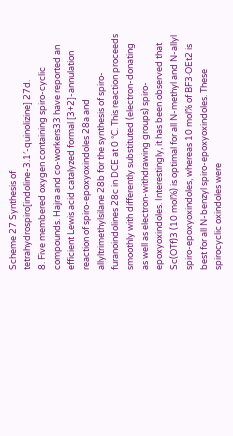Scheme 27 Synthesis of tetrahydrospiro[indoline-3.1′-quinolizine] 27d.
8. Five membered oxygen containing spiro-cyclic compounds. Hajra and co-workers33 have reported an efficient Lewis acid catalyzed formal [3+2]-annulation reaction of spiro-epoxyoxindoles 28a and allyltrimethylsilane 28b for the synthesis of spiro-furanoindolines 28c in DCE at 0 °C. This reaction proceeds smoothly with differently substituted (electron-donating as well as electron-withdrawing groups) spiro-epoxyoxindoles. Interestingly, it has been observed that Sc(OTf)3 (10 mol%) is optimal for all N-methyl and N-allyl spiro-epoxyoxindoles, whereas 10 mol% of BF3·OEt2 is best for all N-benzyl spiro-epoxyoxindoles. These spirocyclic oxindoles were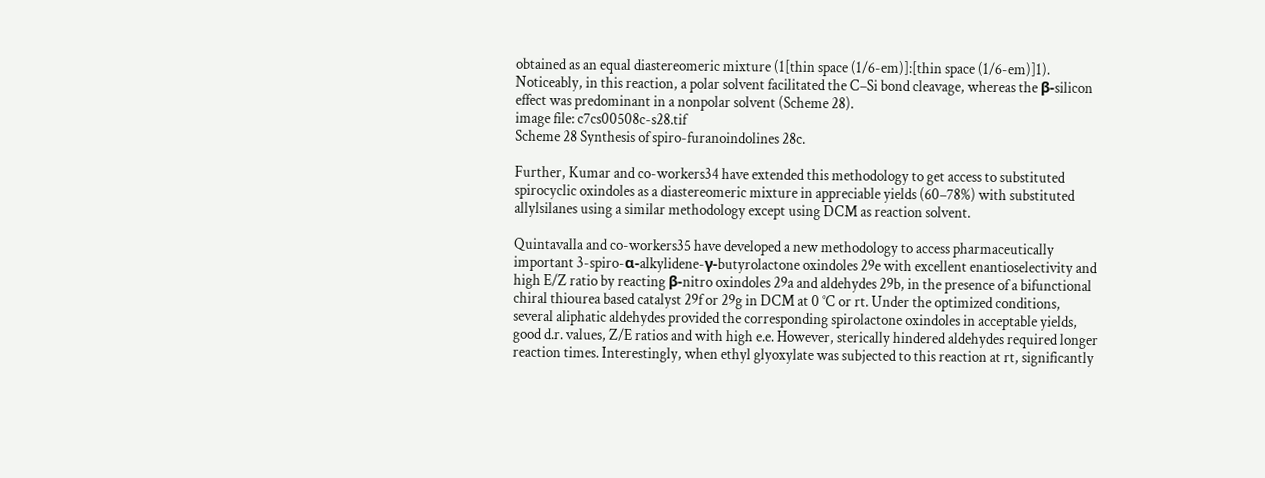obtained as an equal diastereomeric mixture (1[thin space (1/6-em)]:[thin space (1/6-em)]1). Noticeably, in this reaction, a polar solvent facilitated the C–Si bond cleavage, whereas the β-silicon effect was predominant in a nonpolar solvent (Scheme 28).
image file: c7cs00508c-s28.tif
Scheme 28 Synthesis of spiro-furanoindolines 28c.

Further, Kumar and co-workers34 have extended this methodology to get access to substituted spirocyclic oxindoles as a diastereomeric mixture in appreciable yields (60–78%) with substituted allylsilanes using a similar methodology except using DCM as reaction solvent.

Quintavalla and co-workers35 have developed a new methodology to access pharmaceutically important 3-spiro-α-alkylidene-γ-butyrolactone oxindoles 29e with excellent enantioselectivity and high E/Z ratio by reacting β-nitro oxindoles 29a and aldehydes 29b, in the presence of a bifunctional chiral thiourea based catalyst 29f or 29g in DCM at 0 °C or rt. Under the optimized conditions, several aliphatic aldehydes provided the corresponding spirolactone oxindoles in acceptable yields, good d.r. values, Z/E ratios and with high e.e. However, sterically hindered aldehydes required longer reaction times. Interestingly, when ethyl glyoxylate was subjected to this reaction at rt, significantly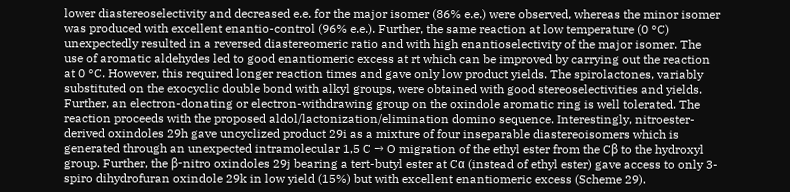lower diastereoselectivity and decreased e.e. for the major isomer (86% e.e.) were observed, whereas the minor isomer was produced with excellent enantio-control (96% e.e.). Further, the same reaction at low temperature (0 °C) unexpectedly resulted in a reversed diastereomeric ratio and with high enantioselectivity of the major isomer. The use of aromatic aldehydes led to good enantiomeric excess at rt which can be improved by carrying out the reaction at 0 °C. However, this required longer reaction times and gave only low product yields. The spirolactones, variably substituted on the exocyclic double bond with alkyl groups, were obtained with good stereoselectivities and yields. Further, an electron-donating or electron-withdrawing group on the oxindole aromatic ring is well tolerated. The reaction proceeds with the proposed aldol/lactonization/elimination domino sequence. Interestingly, nitroester-derived oxindoles 29h gave uncyclized product 29i as a mixture of four inseparable diastereoisomers which is generated through an unexpected intramolecular 1,5 C → O migration of the ethyl ester from the Cβ to the hydroxyl group. Further, the β-nitro oxindoles 29j bearing a tert-butyl ester at Cα (instead of ethyl ester) gave access to only 3-spiro dihydrofuran oxindole 29k in low yield (15%) but with excellent enantiomeric excess (Scheme 29).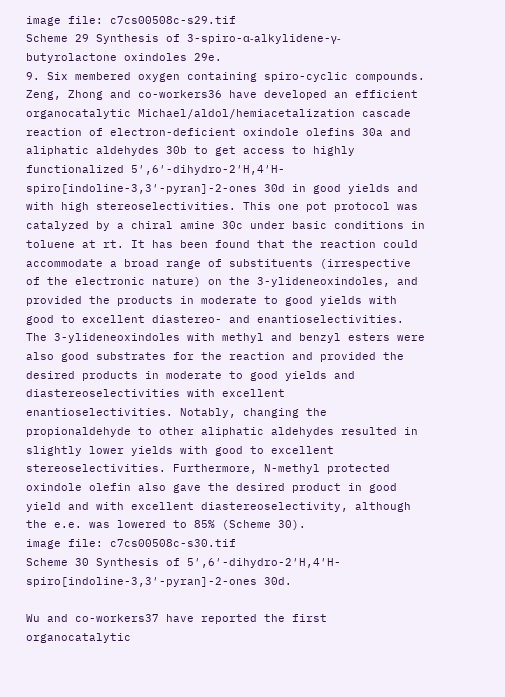image file: c7cs00508c-s29.tif
Scheme 29 Synthesis of 3-spiro-α-alkylidene-γ-butyrolactone oxindoles 29e.
9. Six membered oxygen containing spiro-cyclic compounds. Zeng, Zhong and co-workers36 have developed an efficient organocatalytic Michael/aldol/hemiacetalization cascade reaction of electron-deficient oxindole olefins 30a and aliphatic aldehydes 30b to get access to highly functionalized 5′,6′-dihydro-2′H,4′H-spiro[indoline-3,3′-pyran]-2-ones 30d in good yields and with high stereoselectivities. This one pot protocol was catalyzed by a chiral amine 30c under basic conditions in toluene at rt. It has been found that the reaction could accommodate a broad range of substituents (irrespective of the electronic nature) on the 3-ylideneoxindoles, and provided the products in moderate to good yields with good to excellent diastereo- and enantioselectivities. The 3-ylideneoxindoles with methyl and benzyl esters were also good substrates for the reaction and provided the desired products in moderate to good yields and diastereoselectivities with excellent enantioselectivities. Notably, changing the propionaldehyde to other aliphatic aldehydes resulted in slightly lower yields with good to excellent stereoselectivities. Furthermore, N-methyl protected oxindole olefin also gave the desired product in good yield and with excellent diastereoselectivity, although the e.e. was lowered to 85% (Scheme 30).
image file: c7cs00508c-s30.tif
Scheme 30 Synthesis of 5′,6′-dihydro-2′H,4′H-spiro[indoline-3,3′-pyran]-2-ones 30d.

Wu and co-workers37 have reported the first organocatalytic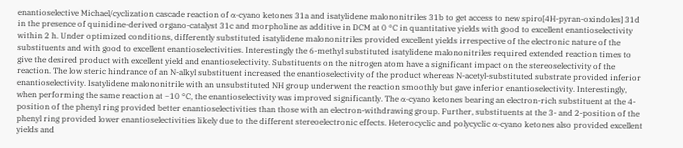enantioselective Michael/cyclization cascade reaction of α-cyano ketones 31a and isatylidene malononitriles 31b to get access to new spiro[4H-pyran-oxindoles] 31d in the presence of quinidine-derived organo-catalyst 31c and morpholine as additive in DCM at 0 °C in quantitative yields with good to excellent enantioselectivity within 2 h. Under optimized conditions, differently substituted isatylidene malononitriles provided excellent yields irrespective of the electronic nature of the substituents and with good to excellent enantioselectivities. Interestingly the 6-methyl substituted isatylidene malononitriles required extended reaction times to give the desired product with excellent yield and enantioselectivity. Substituents on the nitrogen atom have a significant impact on the stereoselectivity of the reaction. The low steric hindrance of an N-alkyl substituent increased the enantioselectivity of the product whereas N-acetyl-substituted substrate provided inferior enantioselectivity. Isatylidene malononitrile with an unsubstituted NH group underwent the reaction smoothly but gave inferior enantioselectivity. Interestingly, when performing the same reaction at −10 °C, the enantioselectivity was improved significantly. The α-cyano ketones bearing an electron-rich substituent at the 4-position of the phenyl ring provided better enantioselectivities than those with an electron-withdrawing group. Further, substituents at the 3- and 2-position of the phenyl ring provided lower enantioselectivities likely due to the different stereoelectronic effects. Heterocyclic and polycyclic α-cyano ketones also provided excellent yields and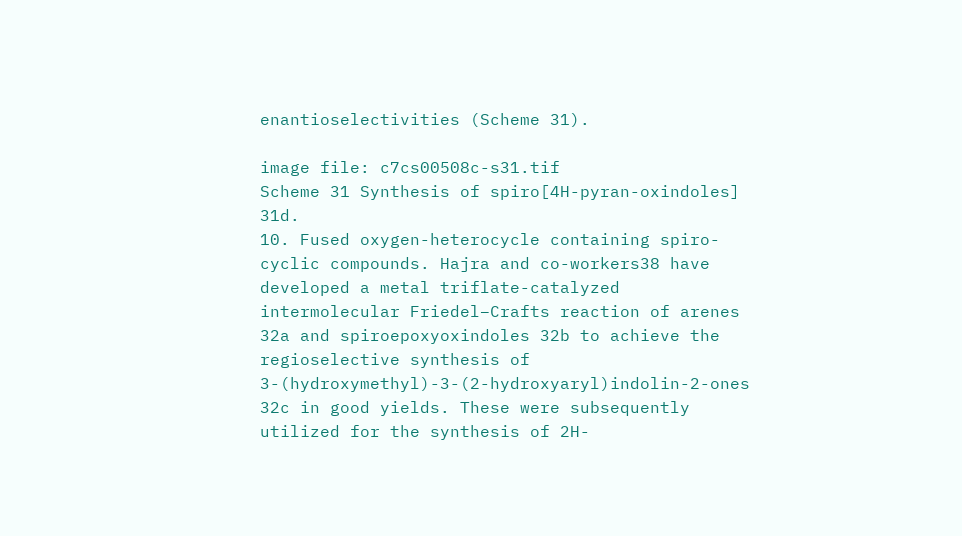enantioselectivities (Scheme 31).

image file: c7cs00508c-s31.tif
Scheme 31 Synthesis of spiro[4H-pyran-oxindoles] 31d.
10. Fused oxygen-heterocycle containing spiro-cyclic compounds. Hajra and co-workers38 have developed a metal triflate-catalyzed intermolecular Friedel–Crafts reaction of arenes 32a and spiroepoxyoxindoles 32b to achieve the regioselective synthesis of 3-(hydroxymethyl)-3-(2-hydroxyaryl)indolin-2-ones 32c in good yields. These were subsequently utilized for the synthesis of 2H-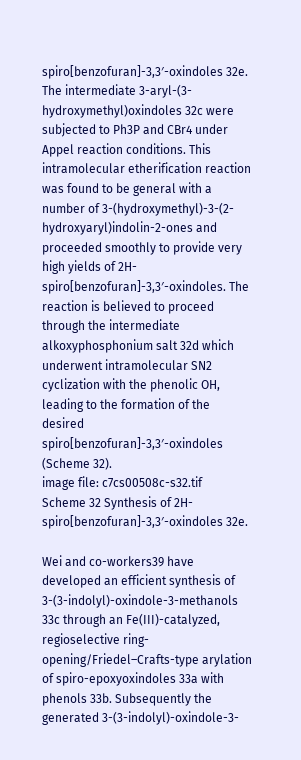spiro[benzofuran]-3,3′-oxindoles 32e. The intermediate 3-aryl-(3-hydroxymethyl)oxindoles 32c were subjected to Ph3P and CBr4 under Appel reaction conditions. This intramolecular etherification reaction was found to be general with a number of 3-(hydroxymethyl)-3-(2-hydroxyaryl)indolin-2-ones and proceeded smoothly to provide very high yields of 2H-spiro[benzofuran]-3,3′-oxindoles. The reaction is believed to proceed through the intermediate alkoxyphosphonium salt 32d which underwent intramolecular SN2 cyclization with the phenolic OH, leading to the formation of the desired spiro[benzofuran]-3,3′-oxindoles (Scheme 32).
image file: c7cs00508c-s32.tif
Scheme 32 Synthesis of 2H-spiro[benzofuran]-3,3′-oxindoles 32e.

Wei and co-workers39 have developed an efficient synthesis of 3-(3-indolyl)-oxindole-3-methanols 33c through an Fe(III)-catalyzed, regioselective ring-opening/Friedel–Crafts-type arylation of spiro-epoxyoxindoles 33a with phenols 33b. Subsequently the generated 3-(3-indolyl)-oxindole-3-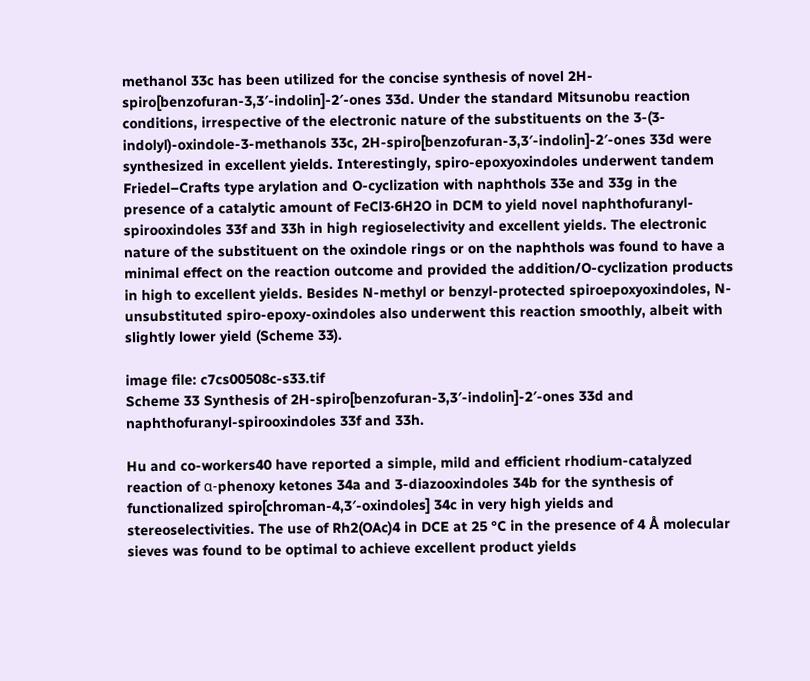methanol 33c has been utilized for the concise synthesis of novel 2H-spiro[benzofuran-3,3′-indolin]-2′-ones 33d. Under the standard Mitsunobu reaction conditions, irrespective of the electronic nature of the substituents on the 3-(3-indolyl)-oxindole-3-methanols 33c, 2H-spiro[benzofuran-3,3′-indolin]-2′-ones 33d were synthesized in excellent yields. Interestingly, spiro-epoxyoxindoles underwent tandem Friedel–Crafts type arylation and O-cyclization with naphthols 33e and 33g in the presence of a catalytic amount of FeCl3·6H2O in DCM to yield novel naphthofuranyl-spirooxindoles 33f and 33h in high regioselectivity and excellent yields. The electronic nature of the substituent on the oxindole rings or on the naphthols was found to have a minimal effect on the reaction outcome and provided the addition/O-cyclization products in high to excellent yields. Besides N-methyl or benzyl-protected spiroepoxyoxindoles, N-unsubstituted spiro-epoxy-oxindoles also underwent this reaction smoothly, albeit with slightly lower yield (Scheme 33).

image file: c7cs00508c-s33.tif
Scheme 33 Synthesis of 2H-spiro[benzofuran-3,3′-indolin]-2′-ones 33d and naphthofuranyl-spirooxindoles 33f and 33h.

Hu and co-workers40 have reported a simple, mild and efficient rhodium-catalyzed reaction of α-phenoxy ketones 34a and 3-diazooxindoles 34b for the synthesis of functionalized spiro[chroman-4,3′-oxindoles] 34c in very high yields and stereoselectivities. The use of Rh2(OAc)4 in DCE at 25 °C in the presence of 4 Å molecular sieves was found to be optimal to achieve excellent product yields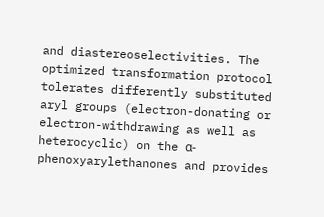and diastereoselectivities. The optimized transformation protocol tolerates differently substituted aryl groups (electron-donating or electron-withdrawing as well as heterocyclic) on the α-phenoxyarylethanones and provides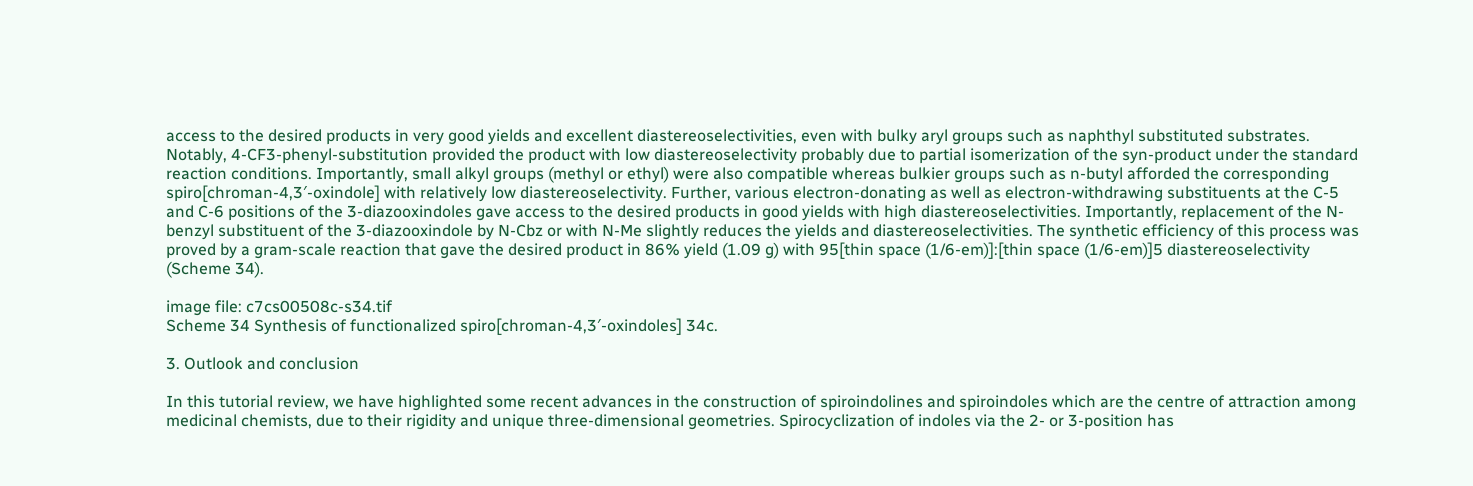access to the desired products in very good yields and excellent diastereoselectivities, even with bulky aryl groups such as naphthyl substituted substrates. Notably, 4-CF3-phenyl-substitution provided the product with low diastereoselectivity probably due to partial isomerization of the syn-product under the standard reaction conditions. Importantly, small alkyl groups (methyl or ethyl) were also compatible whereas bulkier groups such as n-butyl afforded the corresponding spiro[chroman-4,3′-oxindole] with relatively low diastereoselectivity. Further, various electron-donating as well as electron-withdrawing substituents at the C-5 and C-6 positions of the 3-diazooxindoles gave access to the desired products in good yields with high diastereoselectivities. Importantly, replacement of the N-benzyl substituent of the 3-diazooxindole by N-Cbz or with N-Me slightly reduces the yields and diastereoselectivities. The synthetic efficiency of this process was proved by a gram-scale reaction that gave the desired product in 86% yield (1.09 g) with 95[thin space (1/6-em)]:[thin space (1/6-em)]5 diastereoselectivity (Scheme 34).

image file: c7cs00508c-s34.tif
Scheme 34 Synthesis of functionalized spiro[chroman-4,3′-oxindoles] 34c.

3. Outlook and conclusion

In this tutorial review, we have highlighted some recent advances in the construction of spiroindolines and spiroindoles which are the centre of attraction among medicinal chemists, due to their rigidity and unique three-dimensional geometries. Spirocyclization of indoles via the 2- or 3-position has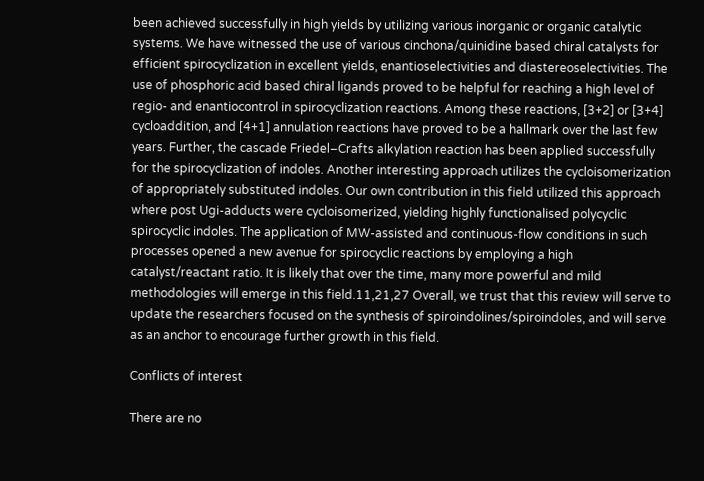been achieved successfully in high yields by utilizing various inorganic or organic catalytic systems. We have witnessed the use of various cinchona/quinidine based chiral catalysts for efficient spirocyclization in excellent yields, enantioselectivities and diastereoselectivities. The use of phosphoric acid based chiral ligands proved to be helpful for reaching a high level of regio- and enantiocontrol in spirocyclization reactions. Among these reactions, [3+2] or [3+4] cycloaddition, and [4+1] annulation reactions have proved to be a hallmark over the last few years. Further, the cascade Friedel–Crafts alkylation reaction has been applied successfully for the spirocyclization of indoles. Another interesting approach utilizes the cycloisomerization of appropriately substituted indoles. Our own contribution in this field utilized this approach where post Ugi-adducts were cycloisomerized, yielding highly functionalised polycyclic spirocyclic indoles. The application of MW-assisted and continuous-flow conditions in such processes opened a new avenue for spirocyclic reactions by employing a high catalyst/reactant ratio. It is likely that over the time, many more powerful and mild methodologies will emerge in this field.11,21,27 Overall, we trust that this review will serve to update the researchers focused on the synthesis of spiroindolines/spiroindoles, and will serve as an anchor to encourage further growth in this field.

Conflicts of interest

There are no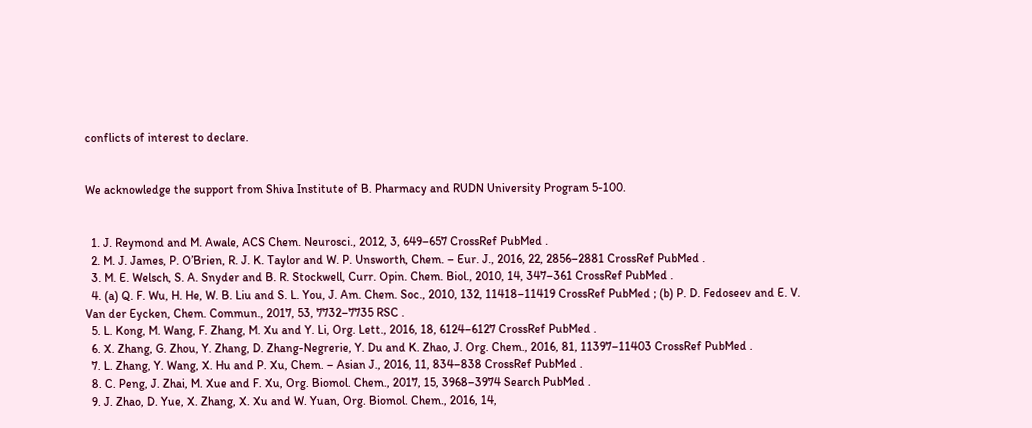conflicts of interest to declare.


We acknowledge the support from Shiva Institute of B. Pharmacy and RUDN University Program 5-100.


  1. J. Reymond and M. Awale, ACS Chem. Neurosci., 2012, 3, 649–657 CrossRef PubMed .
  2. M. J. James, P. O’Brien, R. J. K. Taylor and W. P. Unsworth, Chem. – Eur. J., 2016, 22, 2856–2881 CrossRef PubMed .
  3. M. E. Welsch, S. A. Snyder and B. R. Stockwell, Curr. Opin. Chem. Biol., 2010, 14, 347–361 CrossRef PubMed .
  4. (a) Q. F. Wu, H. He, W. B. Liu and S. L. You, J. Am. Chem. Soc., 2010, 132, 11418–11419 CrossRef PubMed ; (b) P. D. Fedoseev and E. V. Van der Eycken, Chem. Commun., 2017, 53, 7732–7735 RSC .
  5. L. Kong, M. Wang, F. Zhang, M. Xu and Y. Li, Org. Lett., 2016, 18, 6124–6127 CrossRef PubMed .
  6. X. Zhang, G. Zhou, Y. Zhang, D. Zhang-Negrerie, Y. Du and K. Zhao, J. Org. Chem., 2016, 81, 11397–11403 CrossRef PubMed .
  7. L. Zhang, Y. Wang, X. Hu and P. Xu, Chem. – Asian J., 2016, 11, 834–838 CrossRef PubMed .
  8. C. Peng, J. Zhai, M. Xue and F. Xu, Org. Biomol. Chem., 2017, 15, 3968–3974 Search PubMed .
  9. J. Zhao, D. Yue, X. Zhang, X. Xu and W. Yuan, Org. Biomol. Chem., 2016, 14,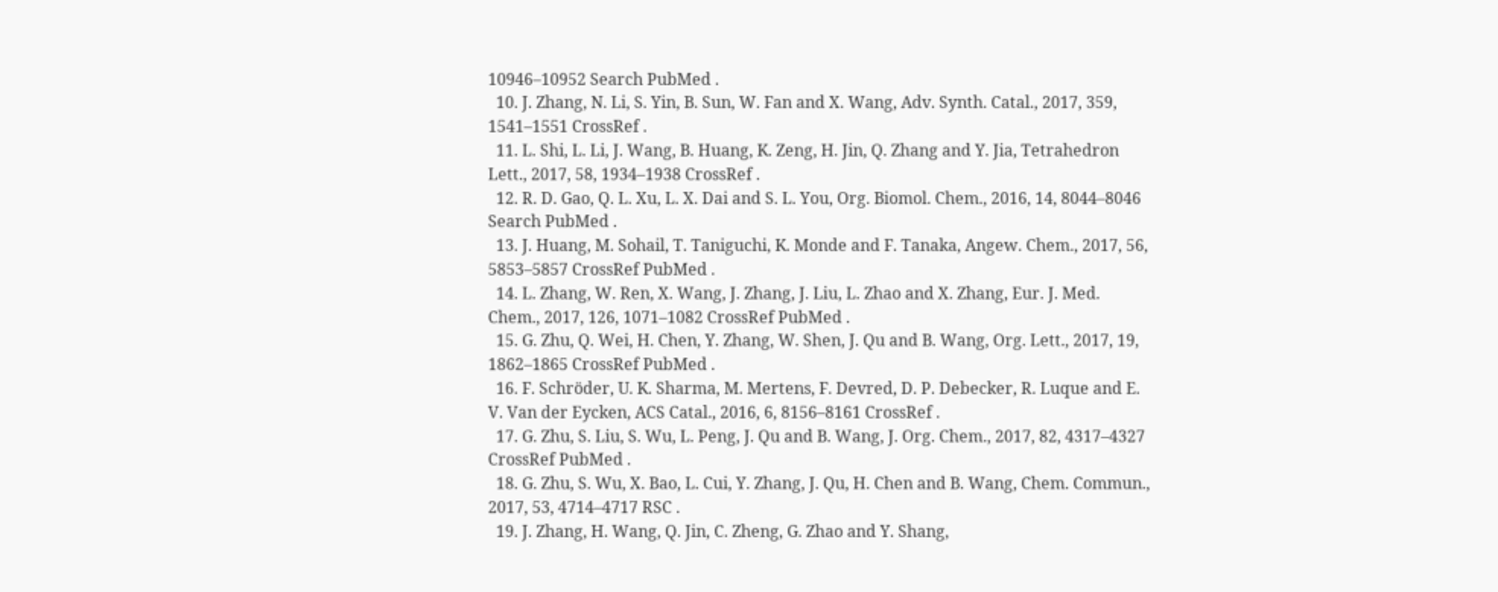10946–10952 Search PubMed .
  10. J. Zhang, N. Li, S. Yin, B. Sun, W. Fan and X. Wang, Adv. Synth. Catal., 2017, 359, 1541–1551 CrossRef .
  11. L. Shi, L. Li, J. Wang, B. Huang, K. Zeng, H. Jin, Q. Zhang and Y. Jia, Tetrahedron Lett., 2017, 58, 1934–1938 CrossRef .
  12. R. D. Gao, Q. L. Xu, L. X. Dai and S. L. You, Org. Biomol. Chem., 2016, 14, 8044–8046 Search PubMed .
  13. J. Huang, M. Sohail, T. Taniguchi, K. Monde and F. Tanaka, Angew. Chem., 2017, 56, 5853–5857 CrossRef PubMed .
  14. L. Zhang, W. Ren, X. Wang, J. Zhang, J. Liu, L. Zhao and X. Zhang, Eur. J. Med. Chem., 2017, 126, 1071–1082 CrossRef PubMed .
  15. G. Zhu, Q. Wei, H. Chen, Y. Zhang, W. Shen, J. Qu and B. Wang, Org. Lett., 2017, 19, 1862–1865 CrossRef PubMed .
  16. F. Schröder, U. K. Sharma, M. Mertens, F. Devred, D. P. Debecker, R. Luque and E. V. Van der Eycken, ACS Catal., 2016, 6, 8156–8161 CrossRef .
  17. G. Zhu, S. Liu, S. Wu, L. Peng, J. Qu and B. Wang, J. Org. Chem., 2017, 82, 4317–4327 CrossRef PubMed .
  18. G. Zhu, S. Wu, X. Bao, L. Cui, Y. Zhang, J. Qu, H. Chen and B. Wang, Chem. Commun., 2017, 53, 4714–4717 RSC .
  19. J. Zhang, H. Wang, Q. Jin, C. Zheng, G. Zhao and Y. Shang,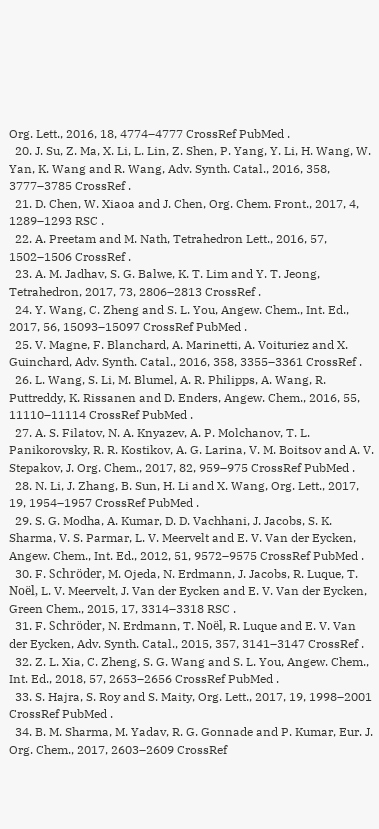Org. Lett., 2016, 18, 4774–4777 CrossRef PubMed .
  20. J. Su, Z. Ma, X. Li, L. Lin, Z. Shen, P. Yang, Y. Li, H. Wang, W. Yan, K. Wang and R. Wang, Adv. Synth. Catal., 2016, 358, 3777–3785 CrossRef .
  21. D. Chen, W. Xiaoa and J. Chen, Org. Chem. Front., 2017, 4, 1289–1293 RSC .
  22. A. Preetam and M. Nath, Tetrahedron Lett., 2016, 57, 1502–1506 CrossRef .
  23. A. M. Jadhav, S. G. Balwe, K. T. Lim and Y. T. Jeong, Tetrahedron, 2017, 73, 2806–2813 CrossRef .
  24. Y. Wang, C. Zheng and S. L. You, Angew. Chem., Int. Ed., 2017, 56, 15093–15097 CrossRef PubMed .
  25. V. Magne, F. Blanchard, A. Marinetti, A. Voituriez and X. Guinchard, Adv. Synth. Catal., 2016, 358, 3355–3361 CrossRef .
  26. L. Wang, S. Li, M. Blumel, A. R. Philipps, A. Wang, R. Puttreddy, K. Rissanen and D. Enders, Angew. Chem., 2016, 55, 11110–11114 CrossRef PubMed .
  27. A. S. Filatov, N. A. Knyazev, A. P. Molchanov, T. L. Panikorovsky, R. R. Kostikov, A. G. Larina, V. M. Boitsov and A. V. Stepakov, J. Org. Chem., 2017, 82, 959–975 CrossRef PubMed .
  28. N. Li, J. Zhang, B. Sun, H. Li and X. Wang, Org. Lett., 2017, 19, 1954–1957 CrossRef PubMed .
  29. S. G. Modha, A. Kumar, D. D. Vachhani, J. Jacobs, S. K. Sharma, V. S. Parmar, L. V. Meervelt and E. V. Van der Eycken, Angew. Chem., Int. Ed., 2012, 51, 9572–9575 CrossRef PubMed .
  30. F. Schröder, M. Ojeda, N. Erdmann, J. Jacobs, R. Luque, T. Noël, L. V. Meervelt, J. Van der Eycken and E. V. Van der Eycken, Green Chem., 2015, 17, 3314–3318 RSC .
  31. F. Schröder, N. Erdmann, T. Noël, R. Luque and E. V. Van der Eycken, Adv. Synth. Catal., 2015, 357, 3141–3147 CrossRef .
  32. Z. L. Xia, C. Zheng, S. G. Wang and S. L. You, Angew. Chem., Int. Ed., 2018, 57, 2653–2656 CrossRef PubMed .
  33. S. Hajra, S. Roy and S. Maity, Org. Lett., 2017, 19, 1998–2001 CrossRef PubMed .
  34. B. M. Sharma, M. Yadav, R. G. Gonnade and P. Kumar, Eur. J. Org. Chem., 2017, 2603–2609 CrossRef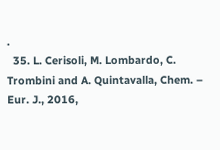.
  35. L. Cerisoli, M. Lombardo, C. Trombini and A. Quintavalla, Chem. – Eur. J., 2016,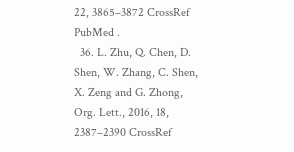22, 3865–3872 CrossRef PubMed .
  36. L. Zhu, Q. Chen, D. Shen, W. Zhang, C. Shen, X. Zeng and G. Zhong, Org. Lett., 2016, 18, 2387–2390 CrossRef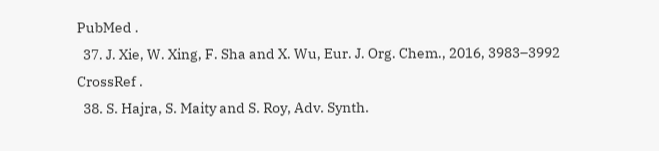PubMed .
  37. J. Xie, W. Xing, F. Sha and X. Wu, Eur. J. Org. Chem., 2016, 3983–3992 CrossRef .
  38. S. Hajra, S. Maity and S. Roy, Adv. Synth.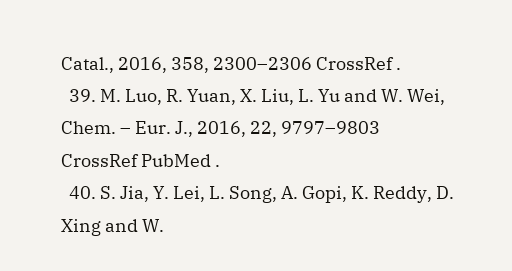Catal., 2016, 358, 2300–2306 CrossRef .
  39. M. Luo, R. Yuan, X. Liu, L. Yu and W. Wei, Chem. – Eur. J., 2016, 22, 9797–9803 CrossRef PubMed .
  40. S. Jia, Y. Lei, L. Song, A. Gopi, K. Reddy, D. Xing and W.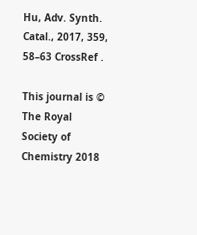Hu, Adv. Synth. Catal., 2017, 359, 58–63 CrossRef .

This journal is © The Royal Society of Chemistry 2018